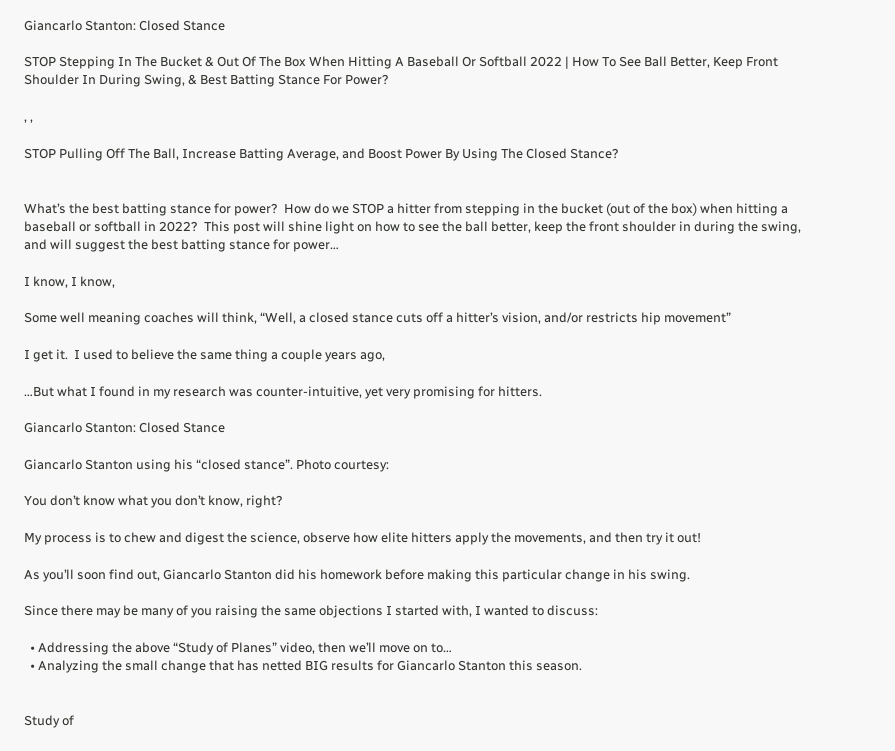Giancarlo Stanton: Closed Stance

STOP Stepping In The Bucket & Out Of The Box When Hitting A Baseball Or Softball 2022 | How To See Ball Better, Keep Front Shoulder In During Swing, & Best Batting Stance For Power?

, ,

STOP Pulling Off The Ball, Increase Batting Average, and Boost Power By Using The Closed Stance?


What’s the best batting stance for power?  How do we STOP a hitter from stepping in the bucket (out of the box) when hitting a baseball or softball in 2022?  This post will shine light on how to see the ball better, keep the front shoulder in during the swing, and will suggest the best batting stance for power…

I know, I know,

Some well meaning coaches will think, “Well, a closed stance cuts off a hitter’s vision, and/or restricts hip movement”

I get it.  I used to believe the same thing a couple years ago,

…But what I found in my research was counter-intuitive, yet very promising for hitters.

Giancarlo Stanton: Closed Stance

Giancarlo Stanton using his “closed stance”. Photo courtesy:

You don’t know what you don’t know, right?

My process is to chew and digest the science, observe how elite hitters apply the movements, and then try it out!

As you’ll soon find out, Giancarlo Stanton did his homework before making this particular change in his swing.

Since there may be many of you raising the same objections I started with, I wanted to discuss:

  • Addressing the above “Study of Planes” video, then we’ll move on to…
  • Analyzing the small change that has netted BIG results for Giancarlo Stanton this season.


Study of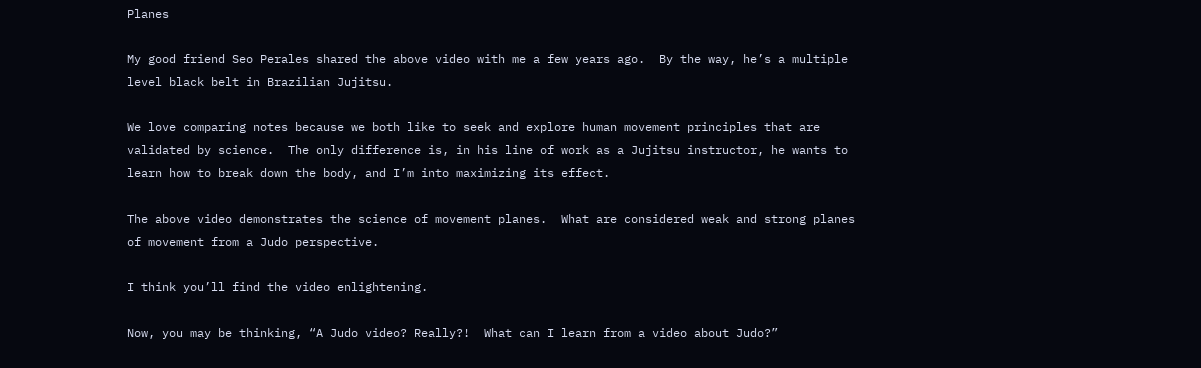Planes

My good friend Seo Perales shared the above video with me a few years ago.  By the way, he’s a multiple level black belt in Brazilian Jujitsu.

We love comparing notes because we both like to seek and explore human movement principles that are validated by science.  The only difference is, in his line of work as a Jujitsu instructor, he wants to learn how to break down the body, and I’m into maximizing its effect.

The above video demonstrates the science of movement planes.  What are considered weak and strong planes of movement from a Judo perspective.

I think you’ll find the video enlightening.

Now, you may be thinking, “A Judo video? Really?!  What can I learn from a video about Judo?”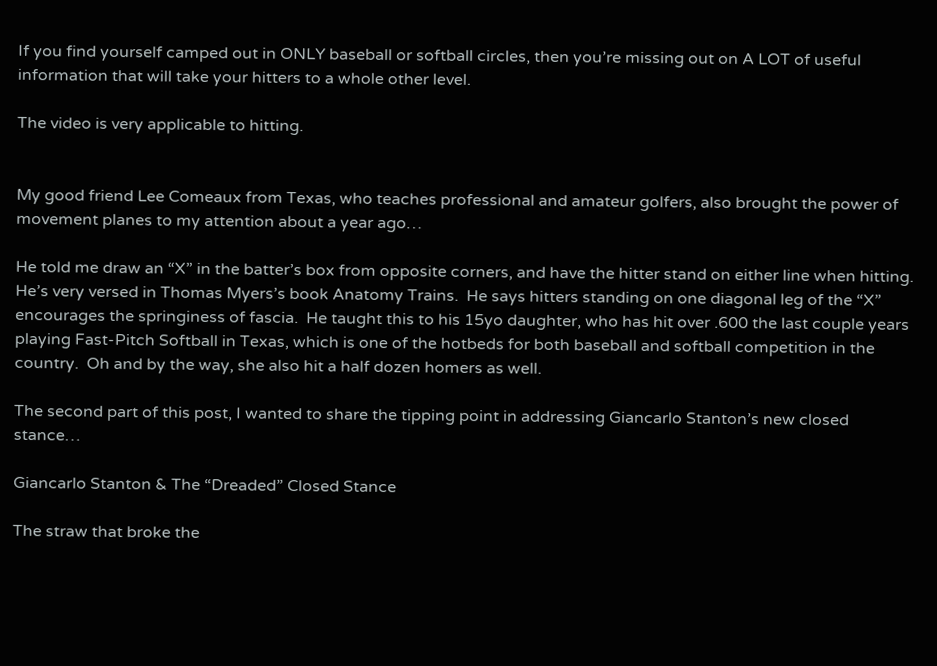If you find yourself camped out in ONLY baseball or softball circles, then you’re missing out on A LOT of useful information that will take your hitters to a whole other level.

The video is very applicable to hitting.


My good friend Lee Comeaux from Texas, who teaches professional and amateur golfers, also brought the power of movement planes to my attention about a year ago…

He told me draw an “X” in the batter’s box from opposite corners, and have the hitter stand on either line when hitting.  He’s very versed in Thomas Myers’s book Anatomy Trains.  He says hitters standing on one diagonal leg of the “X” encourages the springiness of fascia.  He taught this to his 15yo daughter, who has hit over .600 the last couple years playing Fast-Pitch Softball in Texas, which is one of the hotbeds for both baseball and softball competition in the country.  Oh and by the way, she also hit a half dozen homers as well.

The second part of this post, I wanted to share the tipping point in addressing Giancarlo Stanton’s new closed stance…

Giancarlo Stanton & The “Dreaded” Closed Stance

The straw that broke the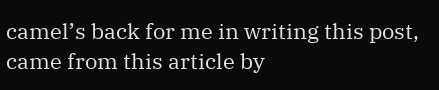camel’s back for me in writing this post, came from this article by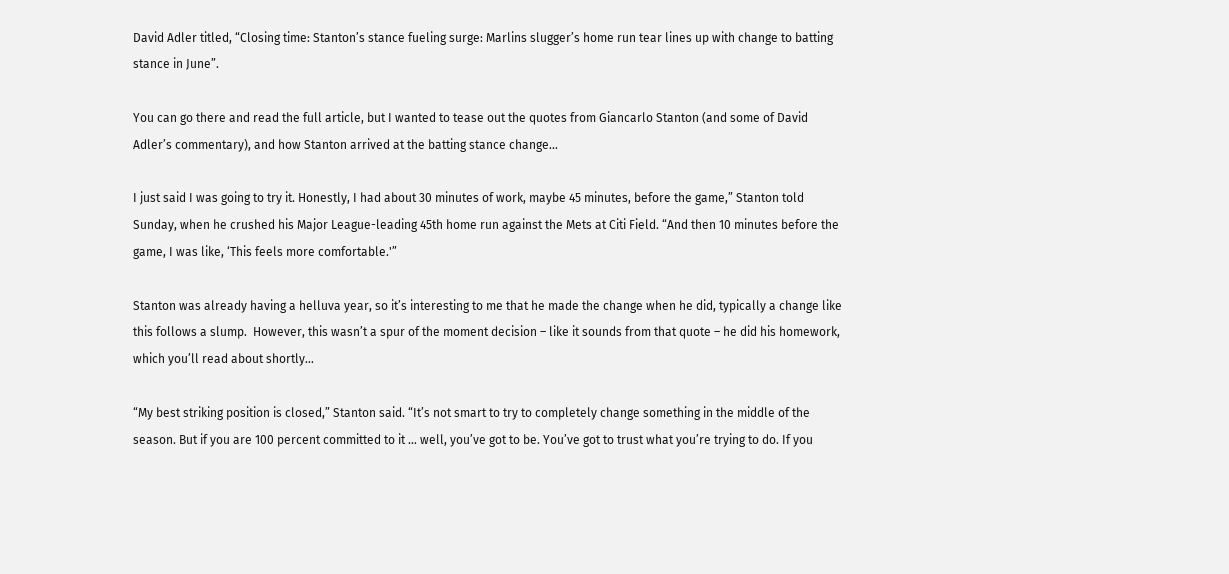David Adler titled, “Closing time: Stanton’s stance fueling surge: Marlins slugger’s home run tear lines up with change to batting stance in June”.

You can go there and read the full article, but I wanted to tease out the quotes from Giancarlo Stanton (and some of David Adler’s commentary), and how Stanton arrived at the batting stance change…

I just said I was going to try it. Honestly, I had about 30 minutes of work, maybe 45 minutes, before the game,” Stanton told Sunday, when he crushed his Major League-leading 45th home run against the Mets at Citi Field. “And then 10 minutes before the game, I was like, ‘This feels more comfortable.'”

Stanton was already having a helluva year, so it’s interesting to me that he made the change when he did, typically a change like this follows a slump.  However, this wasn’t a spur of the moment decision – like it sounds from that quote – he did his homework, which you’ll read about shortly…

“My best striking position is closed,” Stanton said. “It’s not smart to try to completely change something in the middle of the season. But if you are 100 percent committed to it … well, you’ve got to be. You’ve got to trust what you’re trying to do. If you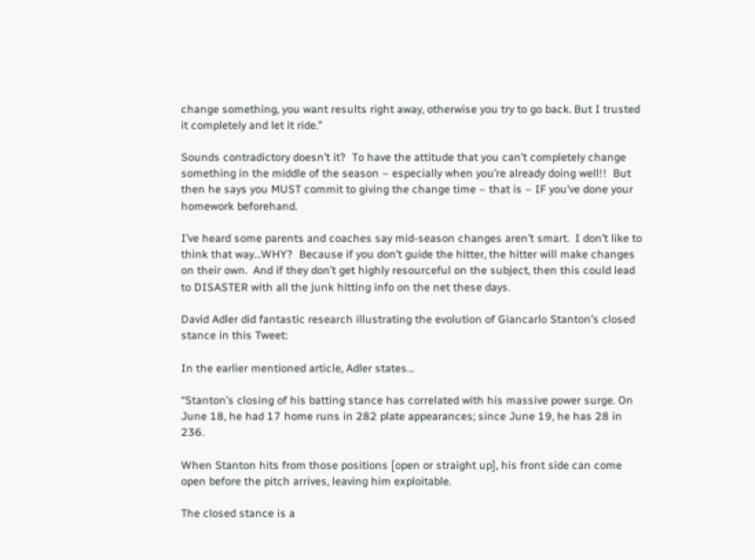change something, you want results right away, otherwise you try to go back. But I trusted it completely and let it ride.”

Sounds contradictory doesn’t it?  To have the attitude that you can’t completely change something in the middle of the season – especially when you’re already doing well!!  But then he says you MUST commit to giving the change time – that is – IF you’ve done your homework beforehand.

I’ve heard some parents and coaches say mid-season changes aren’t smart.  I don’t like to think that way…WHY?  Because if you don’t guide the hitter, the hitter will make changes on their own.  And if they don’t get highly resourceful on the subject, then this could lead to DISASTER with all the junk hitting info on the net these days.

David Adler did fantastic research illustrating the evolution of Giancarlo Stanton’s closed stance in this Tweet:

In the earlier mentioned article, Adler states…

“Stanton’s closing of his batting stance has correlated with his massive power surge. On June 18, he had 17 home runs in 282 plate appearances; since June 19, he has 28 in 236.

When Stanton hits from those positions [open or straight up], his front side can come open before the pitch arrives, leaving him exploitable.

The closed stance is a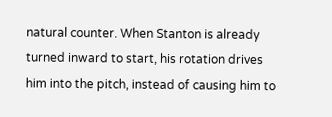natural counter. When Stanton is already turned inward to start, his rotation drives him into the pitch, instead of causing him to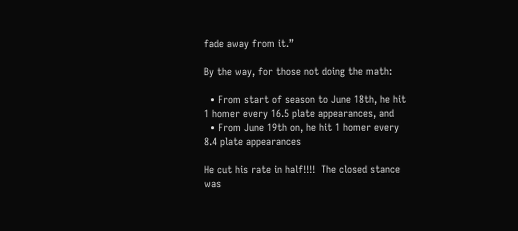fade away from it.”

By the way, for those not doing the math:

  • From start of season to June 18th, he hit 1 homer every 16.5 plate appearances, and
  • From June 19th on, he hit 1 homer every 8.4 plate appearances

He cut his rate in half!!!!  The closed stance was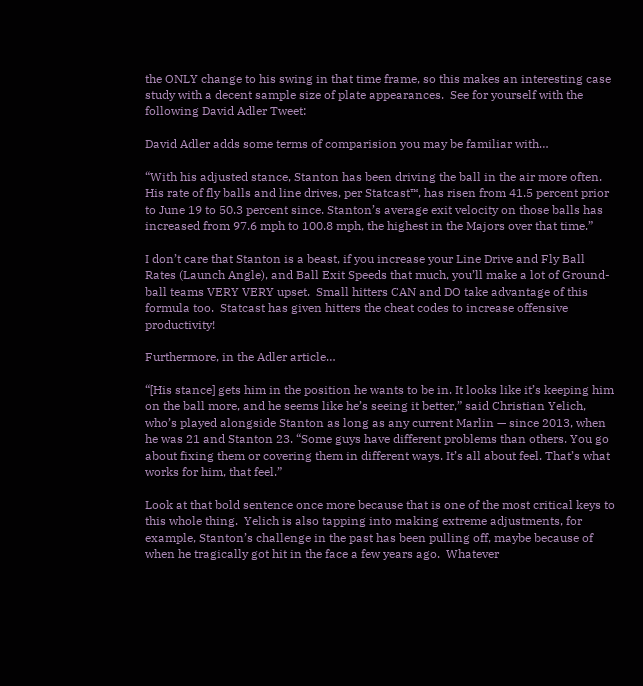the ONLY change to his swing in that time frame, so this makes an interesting case study with a decent sample size of plate appearances.  See for yourself with the following David Adler Tweet:

David Adler adds some terms of comparision you may be familiar with…

“With his adjusted stance, Stanton has been driving the ball in the air more often. His rate of fly balls and line drives, per Statcast™, has risen from 41.5 percent prior to June 19 to 50.3 percent since. Stanton’s average exit velocity on those balls has increased from 97.6 mph to 100.8 mph, the highest in the Majors over that time.”

I don’t care that Stanton is a beast, if you increase your Line Drive and Fly Ball Rates (Launch Angle), and Ball Exit Speeds that much, you’ll make a lot of Ground-ball teams VERY VERY upset.  Small hitters CAN and DO take advantage of this formula too.  Statcast has given hitters the cheat codes to increase offensive productivity!

Furthermore, in the Adler article…

“[His stance] gets him in the position he wants to be in. It looks like it’s keeping him on the ball more, and he seems like he’s seeing it better,” said Christian Yelich, who’s played alongside Stanton as long as any current Marlin — since 2013, when he was 21 and Stanton 23. “Some guys have different problems than others. You go about fixing them or covering them in different ways. It’s all about feel. That’s what works for him, that feel.”

Look at that bold sentence once more because that is one of the most critical keys to this whole thing.  Yelich is also tapping into making extreme adjustments, for example, Stanton’s challenge in the past has been pulling off, maybe because of when he tragically got hit in the face a few years ago.  Whatever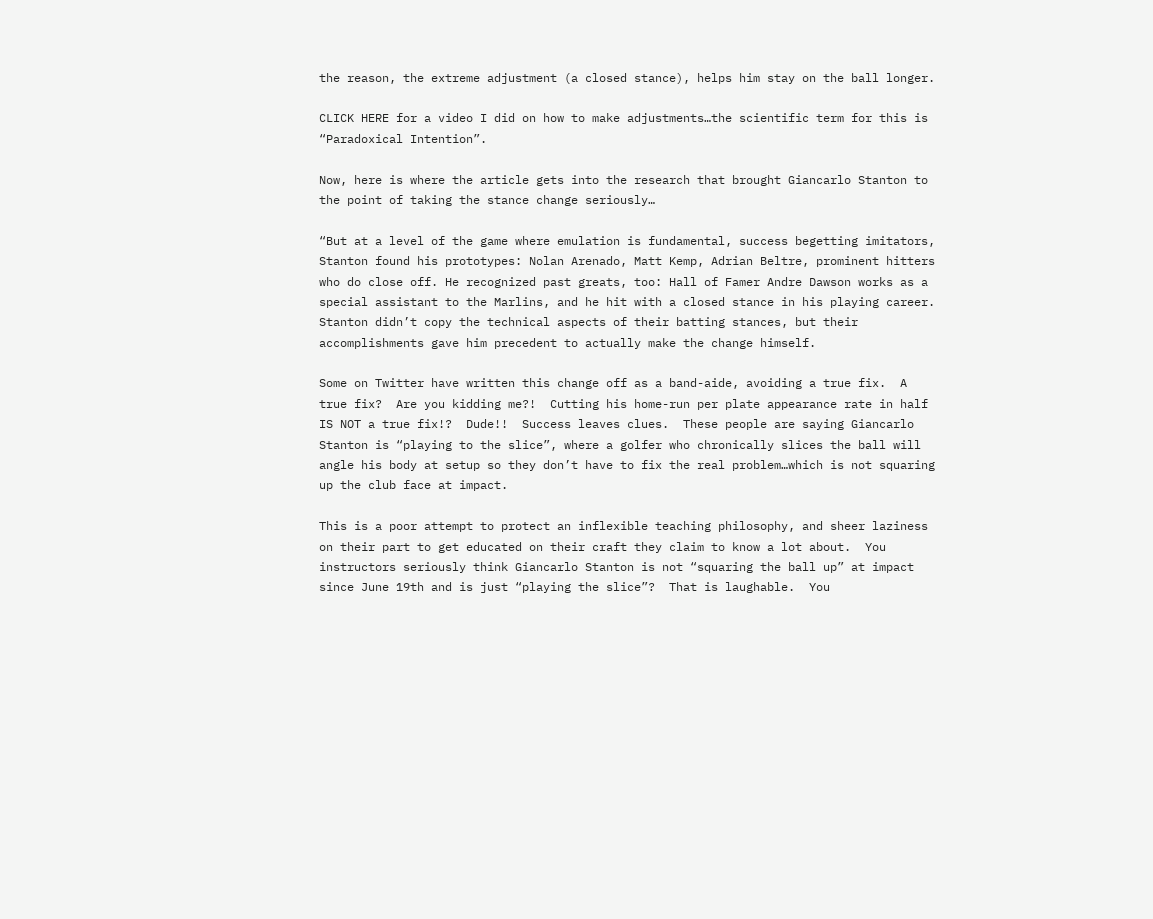the reason, the extreme adjustment (a closed stance), helps him stay on the ball longer.

CLICK HERE for a video I did on how to make adjustments…the scientific term for this is “Paradoxical Intention”.

Now, here is where the article gets into the research that brought Giancarlo Stanton to the point of taking the stance change seriously…

“But at a level of the game where emulation is fundamental, success begetting imitators, Stanton found his prototypes: Nolan Arenado, Matt Kemp, Adrian Beltre, prominent hitters who do close off. He recognized past greats, too: Hall of Famer Andre Dawson works as a special assistant to the Marlins, and he hit with a closed stance in his playing career. Stanton didn’t copy the technical aspects of their batting stances, but their accomplishments gave him precedent to actually make the change himself.

Some on Twitter have written this change off as a band-aide, avoiding a true fix.  A true fix?  Are you kidding me?!  Cutting his home-run per plate appearance rate in half IS NOT a true fix!?  Dude!!  Success leaves clues.  These people are saying Giancarlo Stanton is “playing to the slice”, where a golfer who chronically slices the ball will angle his body at setup so they don’t have to fix the real problem…which is not squaring up the club face at impact.

This is a poor attempt to protect an inflexible teaching philosophy, and sheer laziness on their part to get educated on their craft they claim to know a lot about.  You instructors seriously think Giancarlo Stanton is not “squaring the ball up” at impact since June 19th and is just “playing the slice”?  That is laughable.  You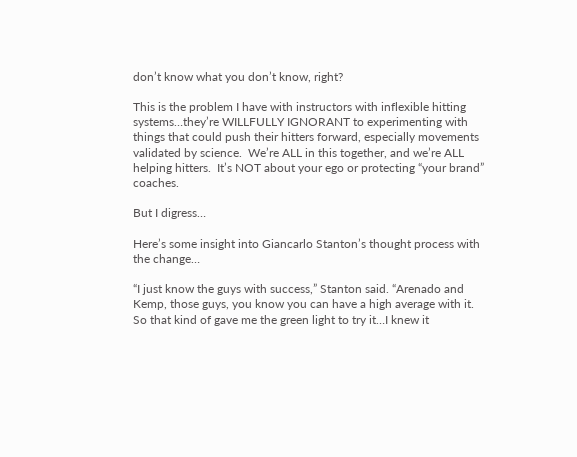don’t know what you don’t know, right?

This is the problem I have with instructors with inflexible hitting systems…they’re WILLFULLY IGNORANT to experimenting with things that could push their hitters forward, especially movements validated by science.  We’re ALL in this together, and we’re ALL helping hitters.  It’s NOT about your ego or protecting “your brand” coaches.

But I digress…

Here’s some insight into Giancarlo Stanton’s thought process with the change…

“I just know the guys with success,” Stanton said. “Arenado and Kemp, those guys, you know you can have a high average with it. So that kind of gave me the green light to try it…I knew it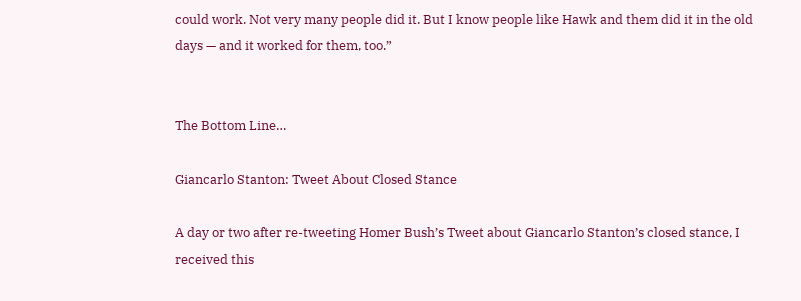could work. Not very many people did it. But I know people like Hawk and them did it in the old days — and it worked for them, too.”


The Bottom Line…

Giancarlo Stanton: Tweet About Closed Stance

A day or two after re-tweeting Homer Bush’s Tweet about Giancarlo Stanton’s closed stance, I received this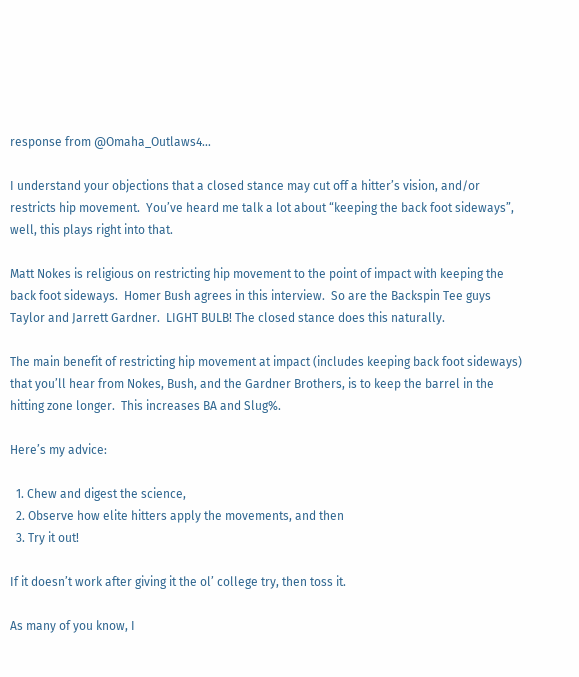response from @Omaha_Outlaws4…

I understand your objections that a closed stance may cut off a hitter’s vision, and/or restricts hip movement.  You’ve heard me talk a lot about “keeping the back foot sideways”, well, this plays right into that.

Matt Nokes is religious on restricting hip movement to the point of impact with keeping the back foot sideways.  Homer Bush agrees in this interview.  So are the Backspin Tee guys Taylor and Jarrett Gardner.  LIGHT BULB! The closed stance does this naturally.

The main benefit of restricting hip movement at impact (includes keeping back foot sideways) that you’ll hear from Nokes, Bush, and the Gardner Brothers, is to keep the barrel in the hitting zone longer.  This increases BA and Slug%.

Here’s my advice:

  1. Chew and digest the science,
  2. Observe how elite hitters apply the movements, and then
  3. Try it out!

If it doesn’t work after giving it the ol’ college try, then toss it.

As many of you know, I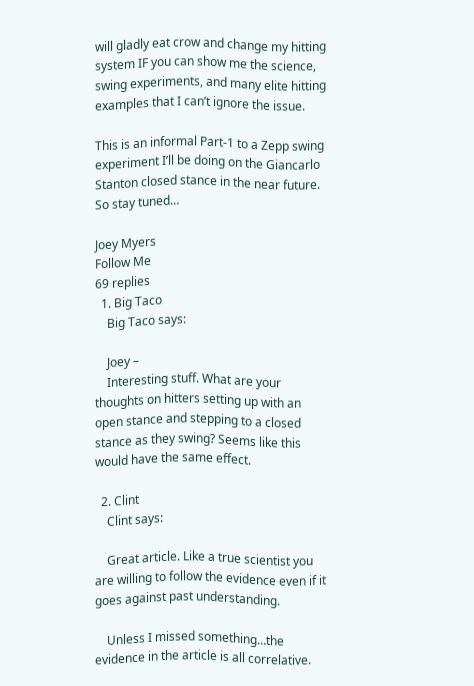will gladly eat crow and change my hitting system IF you can show me the science, swing experiments, and many elite hitting examples that I can’t ignore the issue.

This is an informal Part-1 to a Zepp swing experiment I’ll be doing on the Giancarlo Stanton closed stance in the near future.  So stay tuned…

Joey Myers
Follow Me
69 replies
  1. Big Taco
    Big Taco says:

    Joey –
    Interesting stuff. What are your thoughts on hitters setting up with an open stance and stepping to a closed stance as they swing? Seems like this would have the same effect.

  2. Clint
    Clint says:

    Great article. Like a true scientist you are willing to follow the evidence even if it goes against past understanding.

    Unless I missed something…the evidence in the article is all correlative.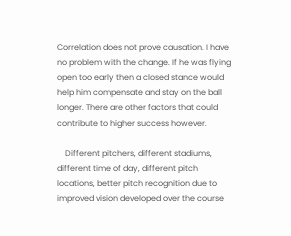Correlation does not prove causation. I have no problem with the change. If he was flying open too early then a closed stance would help him compensate and stay on the ball longer. There are other factors that could contribute to higher success however.

    Different pitchers, different stadiums, different time of day, different pitch locations, better pitch recognition due to improved vision developed over the course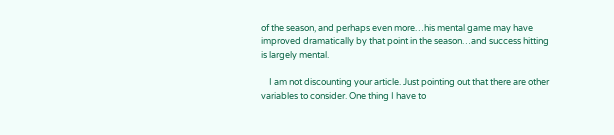of the season, and perhaps even more…his mental game may have improved dramatically by that point in the season…and success hitting is largely mental.

    I am not discounting your article. Just pointing out that there are other variables to consider. One thing I have to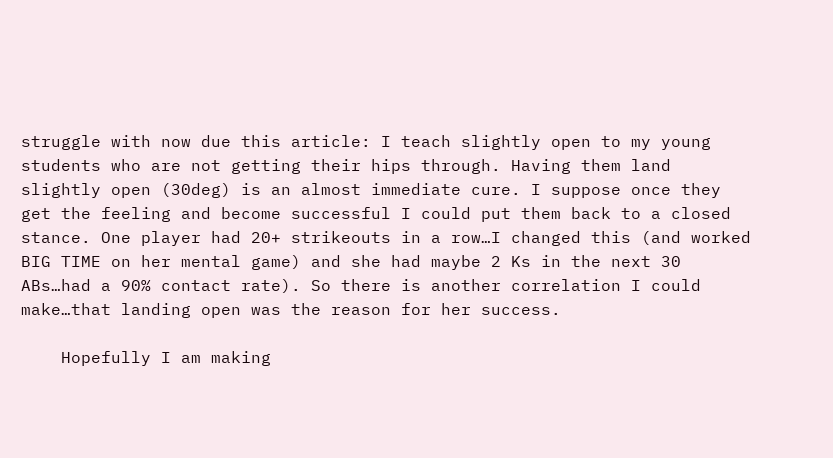struggle with now due this article: I teach slightly open to my young students who are not getting their hips through. Having them land slightly open (30deg) is an almost immediate cure. I suppose once they get the feeling and become successful I could put them back to a closed stance. One player had 20+ strikeouts in a row…I changed this (and worked BIG TIME on her mental game) and she had maybe 2 Ks in the next 30 ABs…had a 90% contact rate). So there is another correlation I could make…that landing open was the reason for her success.

    Hopefully I am making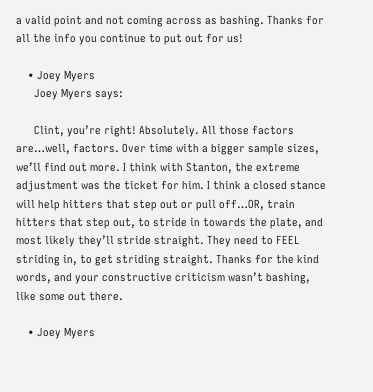a valid point and not coming across as bashing. Thanks for all the info you continue to put out for us!

    • Joey Myers
      Joey Myers says:

      Clint, you’re right! Absolutely. All those factors are…well, factors. Over time with a bigger sample sizes, we’ll find out more. I think with Stanton, the extreme adjustment was the ticket for him. I think a closed stance will help hitters that step out or pull off…OR, train hitters that step out, to stride in towards the plate, and most likely they’ll stride straight. They need to FEEL striding in, to get striding straight. Thanks for the kind words, and your constructive criticism wasn’t bashing, like some out there.

    • Joey Myers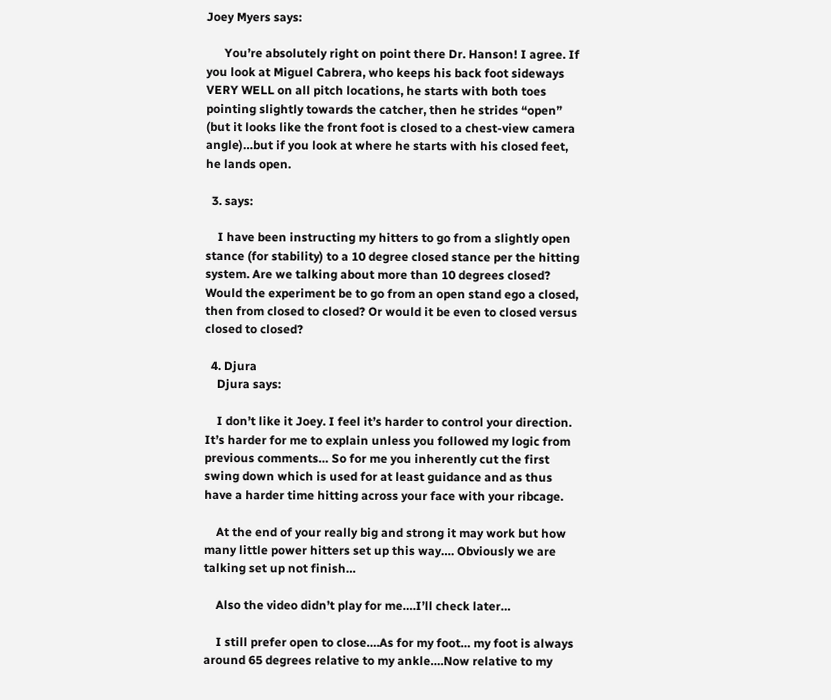Joey Myers says:

      You’re absolutely right on point there Dr. Hanson! I agree. If you look at Miguel Cabrera, who keeps his back foot sideways VERY WELL on all pitch locations, he starts with both toes pointing slightly towards the catcher, then he strides “open” (but it looks like the front foot is closed to a chest-view camera angle)…but if you look at where he starts with his closed feet, he lands open.

  3. says:

    I have been instructing my hitters to go from a slightly open stance (for stability) to a 10 degree closed stance per the hitting system. Are we talking about more than 10 degrees closed? Would the experiment be to go from an open stand ego a closed, then from closed to closed? Or would it be even to closed versus closed to closed?

  4. Djura
    Djura says:

    I don’t like it Joey. I feel it’s harder to control your direction. It’s harder for me to explain unless you followed my logic from previous comments… So for me you inherently cut the first swing down which is used for at least guidance and as thus have a harder time hitting across your face with your ribcage.

    At the end of your really big and strong it may work but how many little power hitters set up this way…. Obviously we are talking set up not finish…

    Also the video didn’t play for me….I’ll check later…

    I still prefer open to close….As for my foot… my foot is always around 65 degrees relative to my ankle….Now relative to my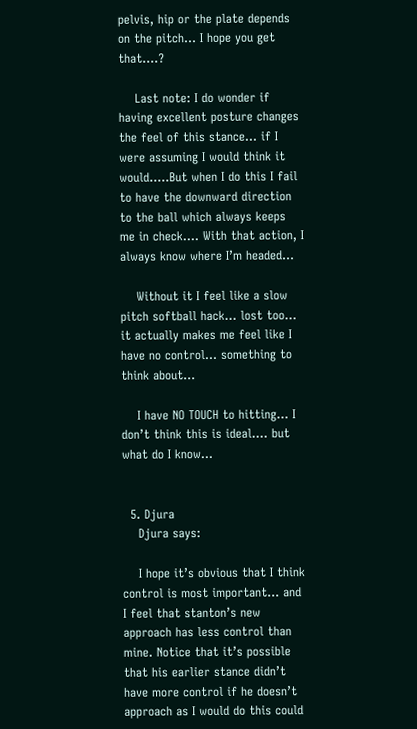pelvis, hip or the plate depends on the pitch… I hope you get that….?

    Last note: I do wonder if having excellent posture changes the feel of this stance… if I were assuming I would think it would…..But when I do this I fail to have the downward direction to the ball which always keeps me in check…. With that action, I always know where I’m headed…

    Without it I feel like a slow pitch softball hack… lost too… it actually makes me feel like I have no control… something to think about…

    I have NO TOUCH to hitting… I don’t think this is ideal…. but what do I know…


  5. Djura
    Djura says:

    I hope it’s obvious that I think control is most important… and I feel that stanton’s new approach has less control than mine. Notice that it’s possible that his earlier stance didn’t have more control if he doesn’t approach as I would do this could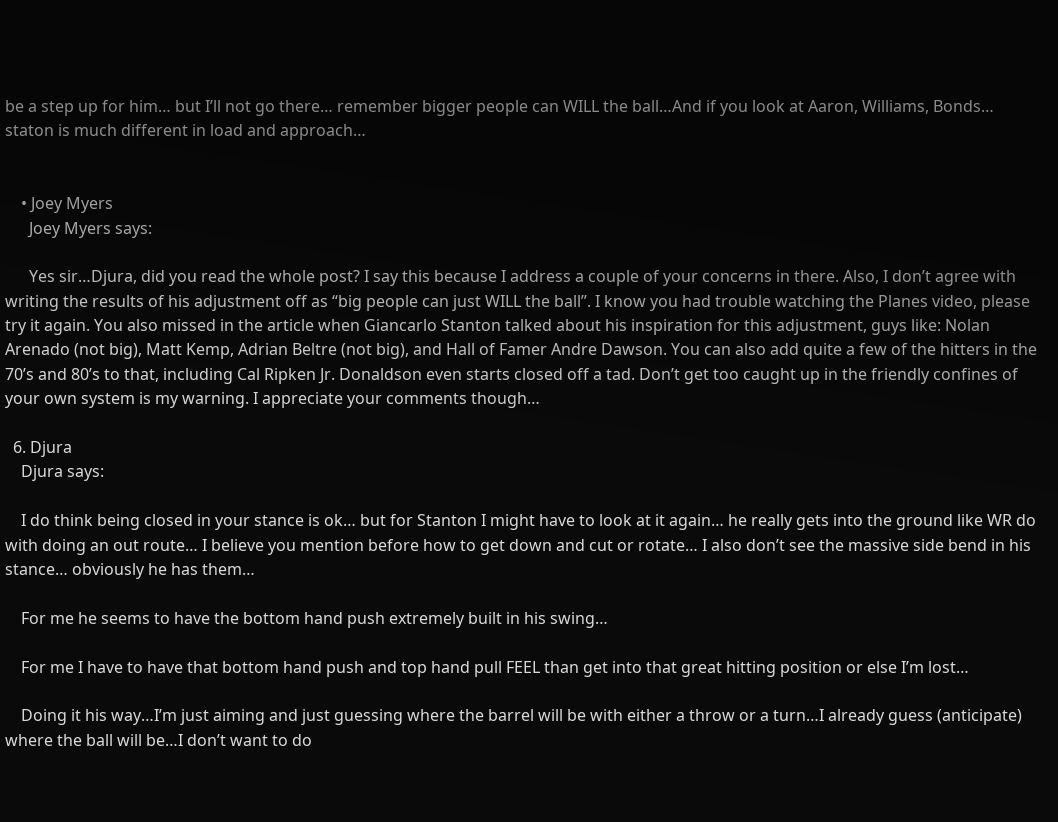be a step up for him… but I’ll not go there… remember bigger people can WILL the ball…And if you look at Aaron, Williams, Bonds… staton is much different in load and approach…


    • Joey Myers
      Joey Myers says:

      Yes sir…Djura, did you read the whole post? I say this because I address a couple of your concerns in there. Also, I don’t agree with writing the results of his adjustment off as “big people can just WILL the ball”. I know you had trouble watching the Planes video, please try it again. You also missed in the article when Giancarlo Stanton talked about his inspiration for this adjustment, guys like: Nolan Arenado (not big), Matt Kemp, Adrian Beltre (not big), and Hall of Famer Andre Dawson. You can also add quite a few of the hitters in the 70’s and 80’s to that, including Cal Ripken Jr. Donaldson even starts closed off a tad. Don’t get too caught up in the friendly confines of your own system is my warning. I appreciate your comments though…

  6. Djura
    Djura says:

    I do think being closed in your stance is ok… but for Stanton I might have to look at it again… he really gets into the ground like WR do with doing an out route… I believe you mention before how to get down and cut or rotate… I also don’t see the massive side bend in his stance… obviously he has them…

    For me he seems to have the bottom hand push extremely built in his swing…

    For me I have to have that bottom hand push and top hand pull FEEL than get into that great hitting position or else I’m lost…

    Doing it his way…I’m just aiming and just guessing where the barrel will be with either a throw or a turn…I already guess (anticipate) where the ball will be…I don’t want to do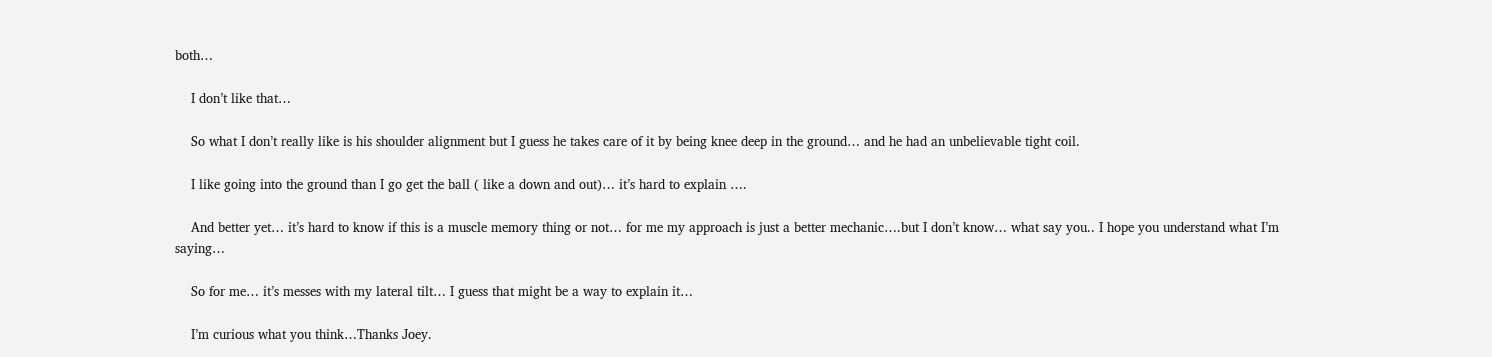both…

    I don’t like that…

    So what I don’t really like is his shoulder alignment but I guess he takes care of it by being knee deep in the ground… and he had an unbelievable tight coil.

    I like going into the ground than I go get the ball ( like a down and out)… it’s hard to explain ….

    And better yet… it’s hard to know if this is a muscle memory thing or not… for me my approach is just a better mechanic….but I don’t know… what say you.. I hope you understand what I’m saying…

    So for me… it’s messes with my lateral tilt… I guess that might be a way to explain it…

    I’m curious what you think…Thanks Joey.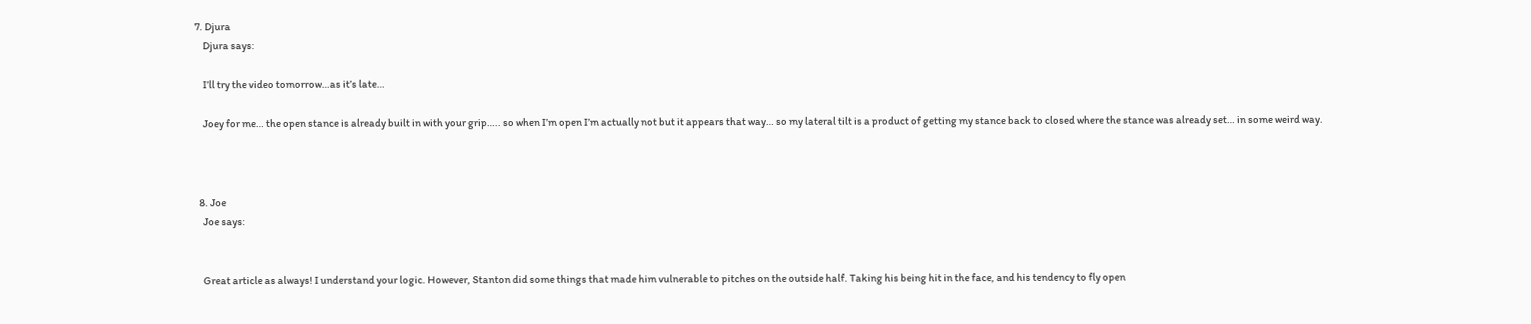7. Djura
    Djura says:

    I’ll try the video tomorrow…as it’s late…

    Joey for me… the open stance is already built in with your grip….. so when I’m open I’m actually not but it appears that way… so my lateral tilt is a product of getting my stance back to closed where the stance was already set… in some weird way.



  8. Joe
    Joe says:


    Great article as always! I understand your logic. However, Stanton did some things that made him vulnerable to pitches on the outside half. Taking his being hit in the face, and his tendency to fly open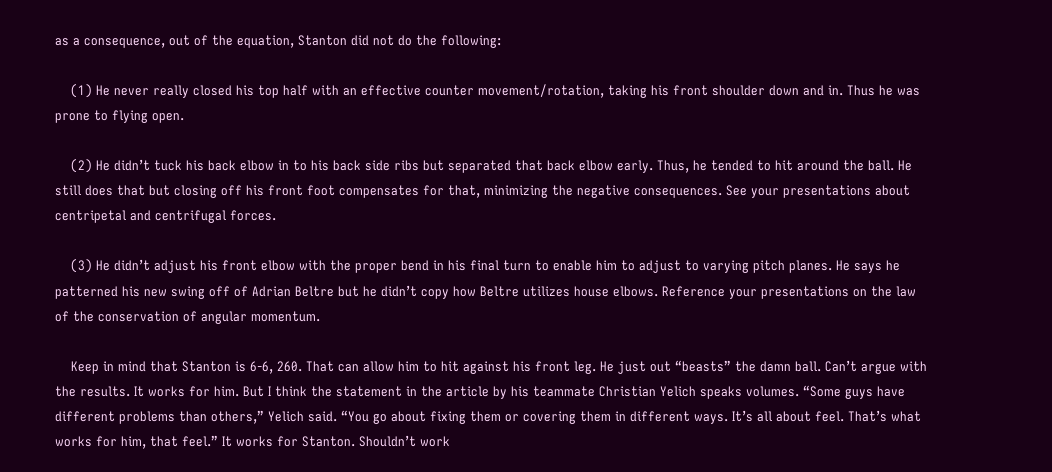as a consequence, out of the equation, Stanton did not do the following:

    (1) He never really closed his top half with an effective counter movement/rotation, taking his front shoulder down and in. Thus he was prone to flying open.

    (2) He didn’t tuck his back elbow in to his back side ribs but separated that back elbow early. Thus, he tended to hit around the ball. He still does that but closing off his front foot compensates for that, minimizing the negative consequences. See your presentations about centripetal and centrifugal forces.

    (3) He didn’t adjust his front elbow with the proper bend in his final turn to enable him to adjust to varying pitch planes. He says he patterned his new swing off of Adrian Beltre but he didn’t copy how Beltre utilizes house elbows. Reference your presentations on the law of the conservation of angular momentum.

    Keep in mind that Stanton is 6-6, 260. That can allow him to hit against his front leg. He just out “beasts” the damn ball. Can’t argue with the results. It works for him. But I think the statement in the article by his teammate Christian Yelich speaks volumes. “Some guys have different problems than others,” Yelich said. “You go about fixing them or covering them in different ways. It’s all about feel. That’s what works for him, that feel.” It works for Stanton. Shouldn’t work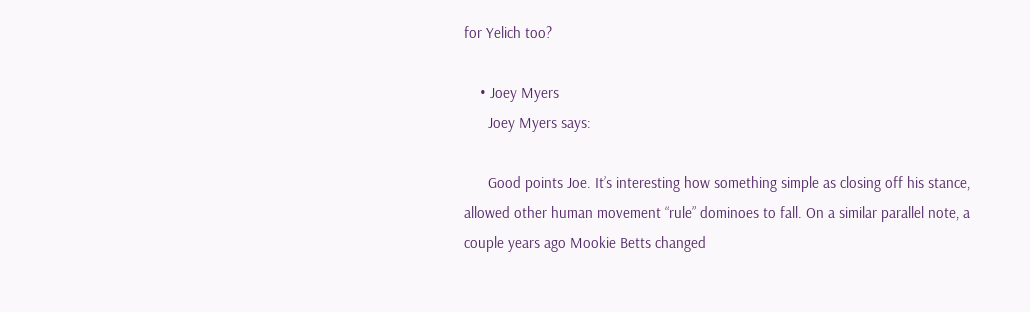for Yelich too?

    • Joey Myers
      Joey Myers says:

      Good points Joe. It’s interesting how something simple as closing off his stance, allowed other human movement “rule” dominoes to fall. On a similar parallel note, a couple years ago Mookie Betts changed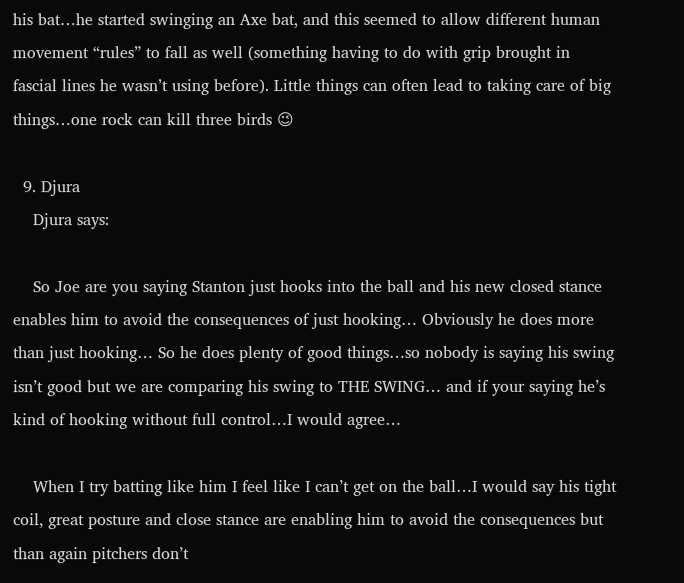his bat…he started swinging an Axe bat, and this seemed to allow different human movement “rules” to fall as well (something having to do with grip brought in fascial lines he wasn’t using before). Little things can often lead to taking care of big things…one rock can kill three birds 😉

  9. Djura
    Djura says:

    So Joe are you saying Stanton just hooks into the ball and his new closed stance enables him to avoid the consequences of just hooking… Obviously he does more than just hooking… So he does plenty of good things…so nobody is saying his swing isn’t good but we are comparing his swing to THE SWING… and if your saying he’s kind of hooking without full control…I would agree…

    When I try batting like him I feel like I can’t get on the ball…I would say his tight coil, great posture and close stance are enabling him to avoid the consequences but than again pitchers don’t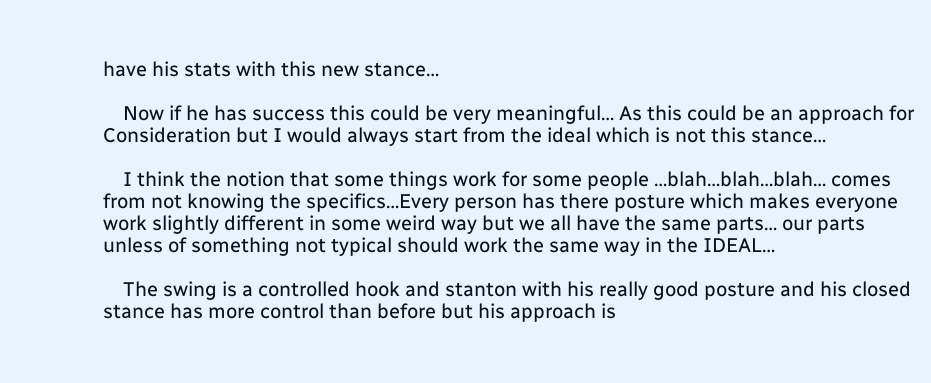have his stats with this new stance…

    Now if he has success this could be very meaningful… As this could be an approach for Consideration but I would always start from the ideal which is not this stance…

    I think the notion that some things work for some people …blah…blah…blah… comes from not knowing the specifics…Every person has there posture which makes everyone work slightly different in some weird way but we all have the same parts… our parts unless of something not typical should work the same way in the IDEAL…

    The swing is a controlled hook and stanton with his really good posture and his closed stance has more control than before but his approach is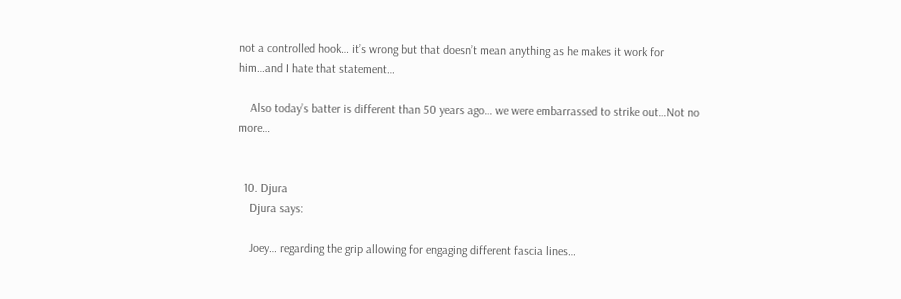not a controlled hook… it’s wrong but that doesn’t mean anything as he makes it work for him…and I hate that statement…

    Also today’s batter is different than 50 years ago… we were embarrassed to strike out…Not no more…


  10. Djura
    Djura says:

    Joey… regarding the grip allowing for engaging different fascia lines…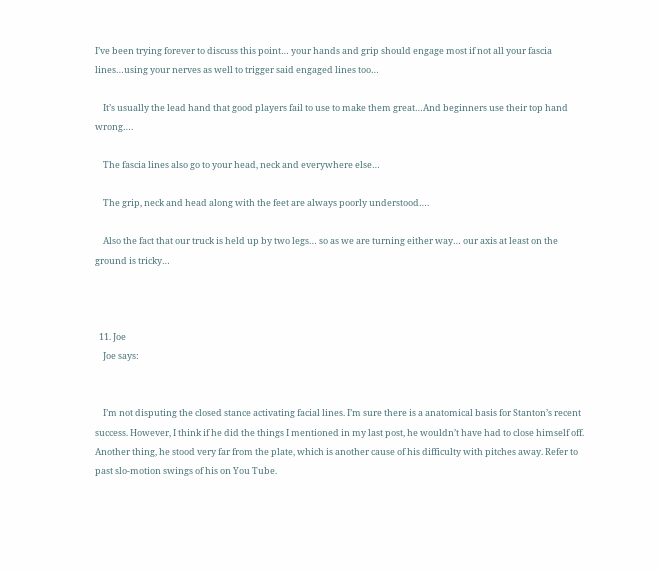I’ve been trying forever to discuss this point… your hands and grip should engage most if not all your fascia lines…using your nerves as well to trigger said engaged lines too…

    It’s usually the lead hand that good players fail to use to make them great…And beginners use their top hand wrong….

    The fascia lines also go to your head, neck and everywhere else…

    The grip, neck and head along with the feet are always poorly understood….

    Also the fact that our truck is held up by two legs… so as we are turning either way… our axis at least on the ground is tricky…



  11. Joe
    Joe says:


    I’m not disputing the closed stance activating facial lines. I’m sure there is a anatomical basis for Stanton’s recent success. However, I think if he did the things I mentioned in my last post, he wouldn’t have had to close himself off. Another thing, he stood very far from the plate, which is another cause of his difficulty with pitches away. Refer to past slo-motion swings of his on You Tube.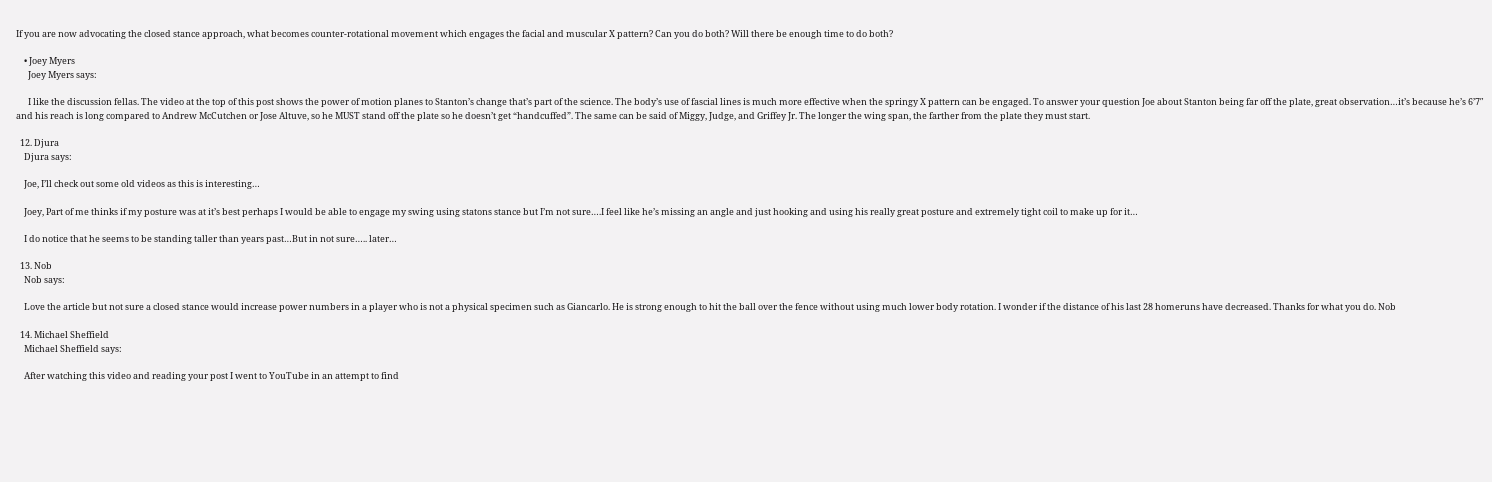If you are now advocating the closed stance approach, what becomes counter-rotational movement which engages the facial and muscular X pattern? Can you do both? Will there be enough time to do both?

    • Joey Myers
      Joey Myers says:

      I like the discussion fellas. The video at the top of this post shows the power of motion planes to Stanton’s change that’s part of the science. The body’s use of fascial lines is much more effective when the springy X pattern can be engaged. To answer your question Joe about Stanton being far off the plate, great observation…it’s because he’s 6’7″ and his reach is long compared to Andrew McCutchen or Jose Altuve, so he MUST stand off the plate so he doesn’t get “handcuffed”. The same can be said of Miggy, Judge, and Griffey Jr. The longer the wing span, the farther from the plate they must start.

  12. Djura
    Djura says:

    Joe, I’ll check out some old videos as this is interesting…

    Joey, Part of me thinks if my posture was at it’s best perhaps I would be able to engage my swing using statons stance but I’m not sure….I feel like he’s missing an angle and just hooking and using his really great posture and extremely tight coil to make up for it…

    I do notice that he seems to be standing taller than years past…But in not sure….. later…

  13. Nob
    Nob says:

    Love the article but not sure a closed stance would increase power numbers in a player who is not a physical specimen such as Giancarlo. He is strong enough to hit the ball over the fence without using much lower body rotation. I wonder if the distance of his last 28 homeruns have decreased. Thanks for what you do. Nob

  14. Michael Sheffield
    Michael Sheffield says:

    After watching this video and reading your post I went to YouTube in an attempt to find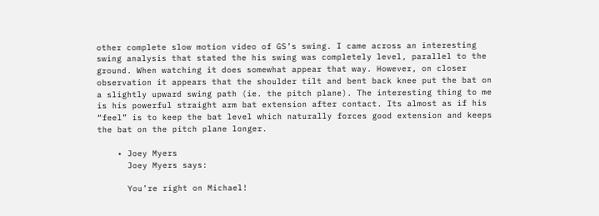other complete slow motion video of GS’s swing. I came across an interesting swing analysis that stated the his swing was completely level, parallel to the ground. When watching it does somewhat appear that way. However, on closer observation it appears that the shoulder tilt and bent back knee put the bat on a slightly upward swing path (ie. the pitch plane). The interesting thing to me is his powerful straight arm bat extension after contact. Its almost as if his “feel” is to keep the bat level which naturally forces good extension and keeps the bat on the pitch plane longer.

    • Joey Myers
      Joey Myers says:

      You’re right on Michael!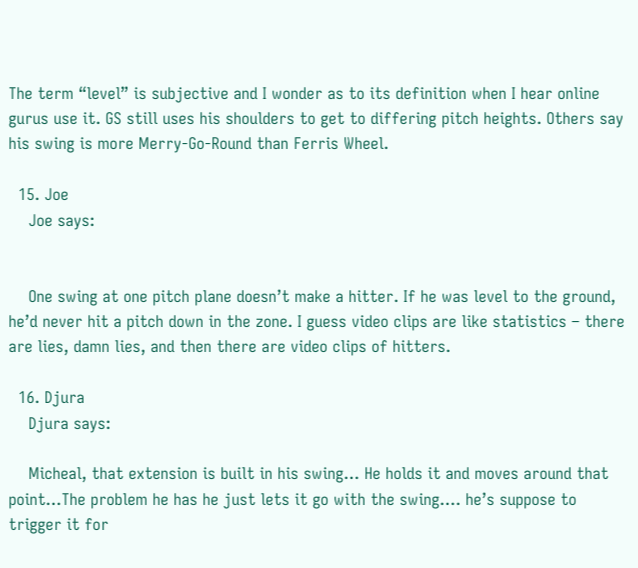The term “level” is subjective and I wonder as to its definition when I hear online gurus use it. GS still uses his shoulders to get to differing pitch heights. Others say his swing is more Merry-Go-Round than Ferris Wheel.

  15. Joe
    Joe says:


    One swing at one pitch plane doesn’t make a hitter. If he was level to the ground, he’d never hit a pitch down in the zone. I guess video clips are like statistics – there are lies, damn lies, and then there are video clips of hitters.

  16. Djura
    Djura says:

    Micheal, that extension is built in his swing… He holds it and moves around that point…The problem he has he just lets it go with the swing…. he’s suppose to trigger it for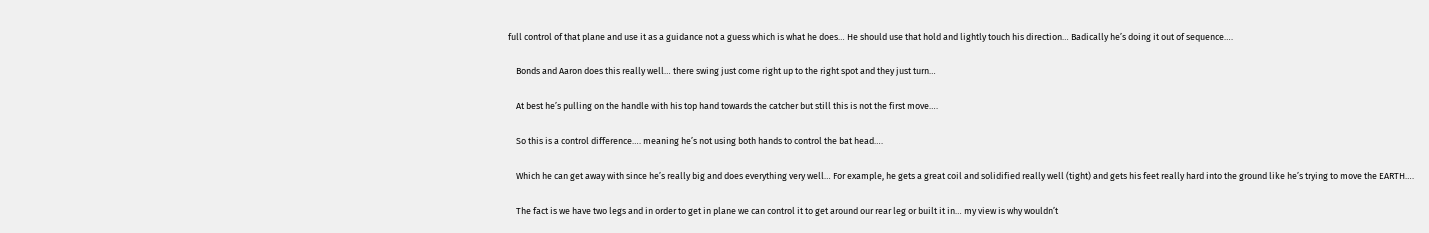full control of that plane and use it as a guidance not a guess which is what he does… He should use that hold and lightly touch his direction… Badically he’s doing it out of sequence….

    Bonds and Aaron does this really well… there swing just come right up to the right spot and they just turn…

    At best he’s pulling on the handle with his top hand towards the catcher but still this is not the first move….

    So this is a control difference…. meaning he’s not using both hands to control the bat head….

    Which he can get away with since he’s really big and does everything very well… For example, he gets a great coil and solidified really well (tight) and gets his feet really hard into the ground like he’s trying to move the EARTH….

    The fact is we have two legs and in order to get in plane we can control it to get around our rear leg or built it in… my view is why wouldn’t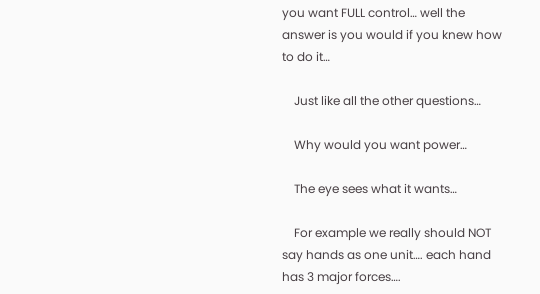you want FULL control… well the answer is you would if you knew how to do it…

    Just like all the other questions…

    Why would you want power…

    The eye sees what it wants…

    For example we really should NOT say hands as one unit…. each hand has 3 major forces….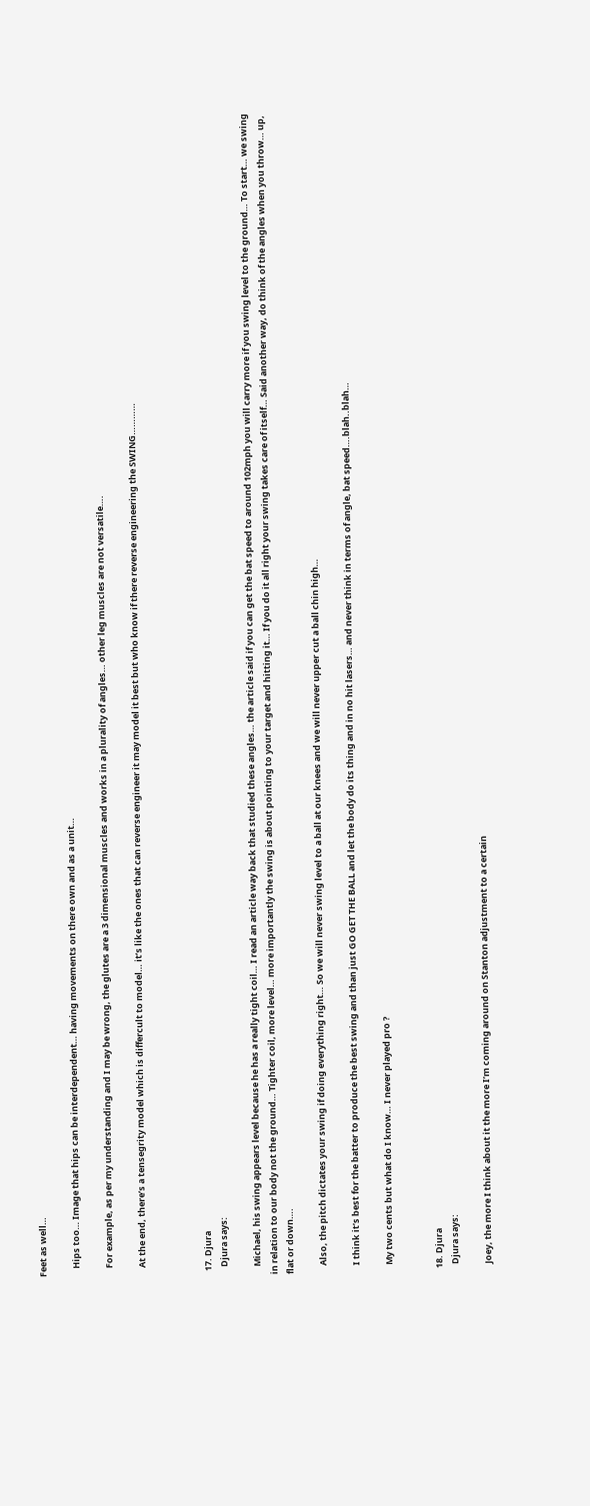Feet as well…

    Hips too… Image that hips can be interdependent… having movements on there own and as a unit…

    For example, as per my understanding and I may be wrong, the glutes are a 3 dimensional muscles and works in a plurality of angles… other leg muscles are not versatile….

    At the end, there’s a tensegrity model which is differcult to model… it’s like the ones that can reverse engineer it may model it best but who know if there reverse engineering the SWING…………



  17. Djura
    Djura says:

    Michael, his swing appears level because he has a really tight coil… I read an article way back that studied these angles… the article said if you can get the bat speed to around 102mph you will carry more if you swing level to the ground… To start… we swing in relation to our body not the ground… Tighter coil, more level… more importantly the swing is about pointing to your target and hitting it… If you do it all right your swing takes care of itself… Said another way, do think of the angles when you throw… up, flat or down….

    Also, the pitch dictates your swing if doing everything right… So we will never swing level to a ball at our knees and we will never upper cut a ball chin high…

    I think it’s best for the batter to produce the best swing and than just GO GET THE BALL and let the body do its thing and in no hit lasers… and never think in terms of angle, bat speed….blah..blah…

    My two cents but what do I know… I never played pro ?


  18. Djura
    Djura says:

    Joey, the more I think about it the more I’m coming around on Stanton adjustment to a certain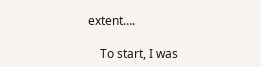extent….

    To start, I was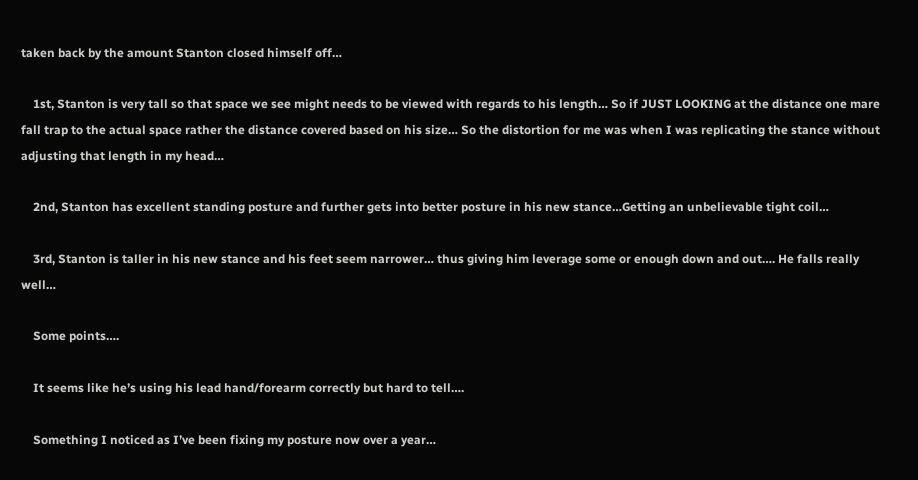taken back by the amount Stanton closed himself off…

    1st, Stanton is very tall so that space we see might needs to be viewed with regards to his length… So if JUST LOOKING at the distance one mare fall trap to the actual space rather the distance covered based on his size… So the distortion for me was when I was replicating the stance without adjusting that length in my head…

    2nd, Stanton has excellent standing posture and further gets into better posture in his new stance…Getting an unbelievable tight coil…

    3rd, Stanton is taller in his new stance and his feet seem narrower… thus giving him leverage some or enough down and out…. He falls really well…

    Some points….

    It seems like he’s using his lead hand/forearm correctly but hard to tell….

    Something I noticed as I’ve been fixing my posture now over a year…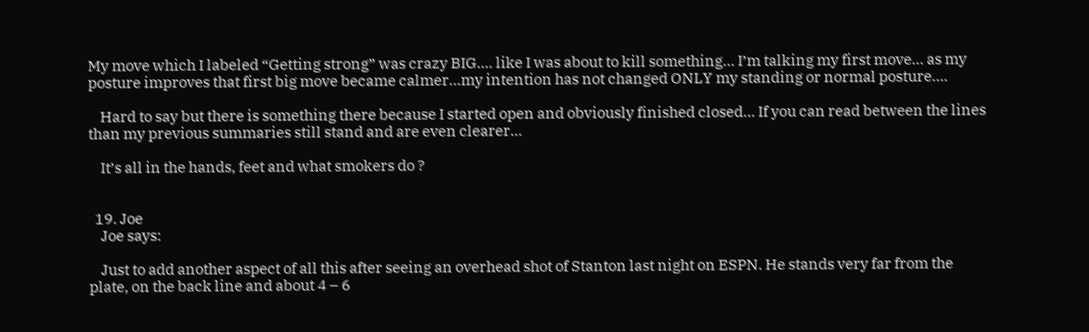My move which I labeled “Getting strong” was crazy BIG…. like I was about to kill something… I’m talking my first move… as my posture improves that first big move became calmer…my intention has not changed ONLY my standing or normal posture….

    Hard to say but there is something there because I started open and obviously finished closed… If you can read between the lines than my previous summaries still stand and are even clearer…

    It’s all in the hands, feet and what smokers do ?


  19. Joe
    Joe says:

    Just to add another aspect of all this after seeing an overhead shot of Stanton last night on ESPN. He stands very far from the plate, on the back line and about 4 – 6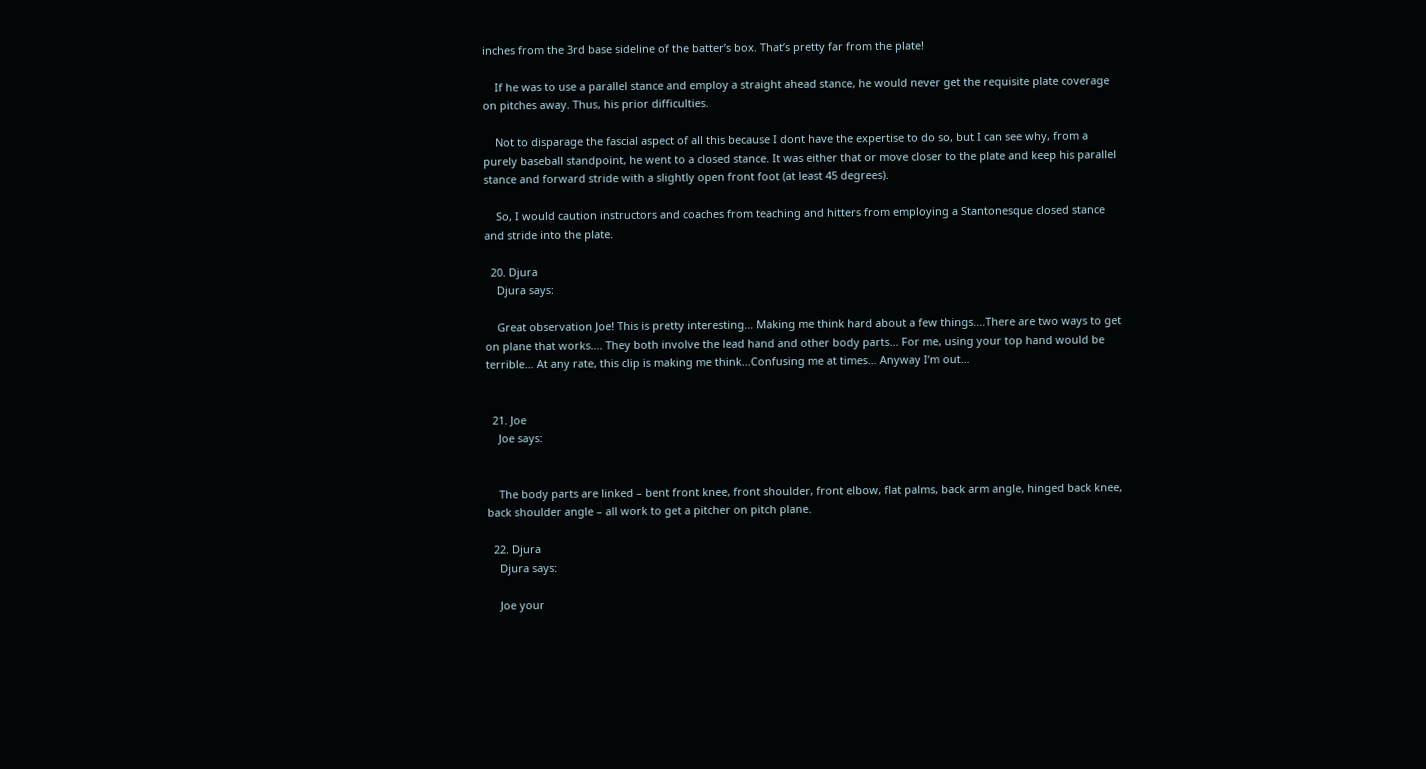inches from the 3rd base sideline of the batter’s box. That’s pretty far from the plate!

    If he was to use a parallel stance and employ a straight ahead stance, he would never get the requisite plate coverage on pitches away. Thus, his prior difficulties.

    Not to disparage the fascial aspect of all this because I dont have the expertise to do so, but I can see why, from a purely baseball standpoint, he went to a closed stance. It was either that or move closer to the plate and keep his parallel stance and forward stride with a slightly open front foot (at least 45 degrees).

    So, I would caution instructors and coaches from teaching and hitters from employing a Stantonesque closed stance and stride into the plate.

  20. Djura
    Djura says:

    Great observation Joe! This is pretty interesting… Making me think hard about a few things….There are two ways to get on plane that works…. They both involve the lead hand and other body parts… For me, using your top hand would be terrible… At any rate, this clip is making me think…Confusing me at times… Anyway I’m out…


  21. Joe
    Joe says:


    The body parts are linked – bent front knee, front shoulder, front elbow, flat palms, back arm angle, hinged back knee, back shoulder angle – all work to get a pitcher on pitch plane.

  22. Djura
    Djura says:

    Joe your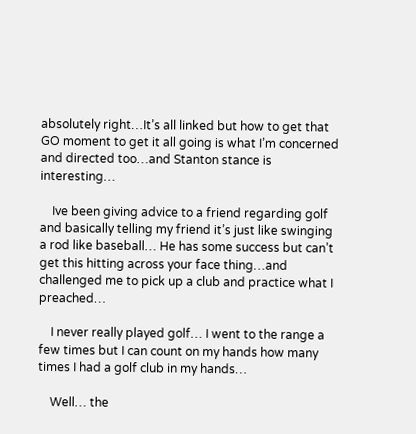absolutely right…It’s all linked but how to get that GO moment to get it all going is what I’m concerned and directed too…and Stanton stance is interesting…

    Ive been giving advice to a friend regarding golf and basically telling my friend it’s just like swinging a rod like baseball… He has some success but can’t get this hitting across your face thing…and challenged me to pick up a club and practice what I preached…

    I never really played golf… I went to the range a few times but I can count on my hands how many times I had a golf club in my hands…

    Well… the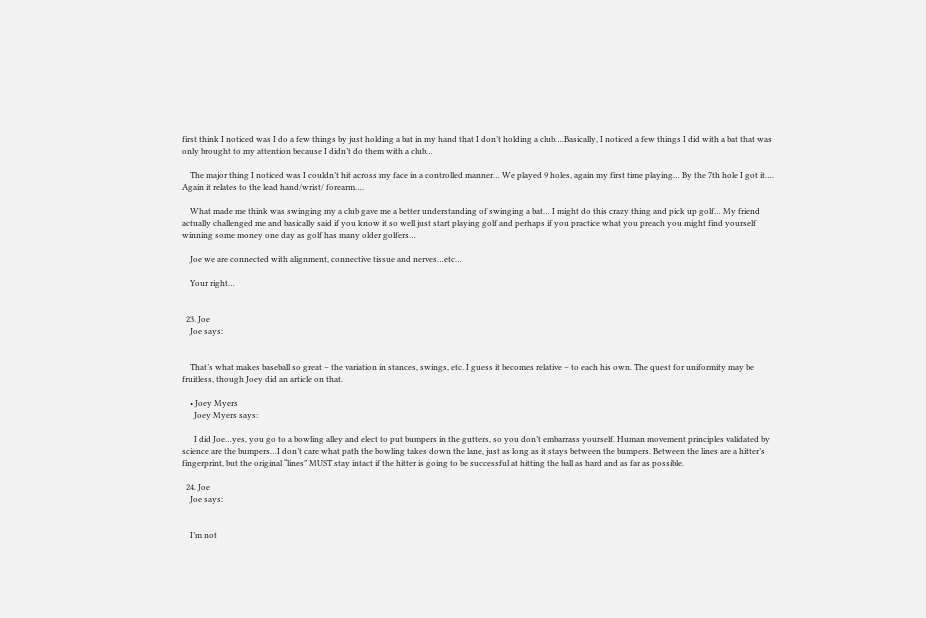first think I noticed was I do a few things by just holding a bat in my hand that I don’t holding a club….Basically, I noticed a few things I did with a bat that was only brought to my attention because I didn’t do them with a club…

    The major thing I noticed was I couldn’t hit across my face in a controlled manner… We played 9 holes, again my first time playing… By the 7th hole I got it…. Again it relates to the lead hand/wrist/ forearm….

    What made me think was swinging my a club gave me a better understanding of swinging a bat… I might do this crazy thing and pick up golf… My friend actually challenged me and basically said if you know it so well just start playing golf and perhaps if you practice what you preach you might find yourself winning some money one day as golf has many older golfers…

    Joe we are connected with alignment, connective tissue and nerves…etc…

    Your right…


  23. Joe
    Joe says:


    That’s what makes baseball so great – the variation in stances, swings, etc. I guess it becomes relative – to each his own. The quest for uniformity may be fruitless, though Joey did an article on that.

    • Joey Myers
      Joey Myers says:

      I did Joe…yes, you go to a bowling alley and elect to put bumpers in the gutters, so you don’t embarrass yourself. Human movement principles validated by science are the bumpers…I don’t care what path the bowling takes down the lane, just as long as it stays between the bumpers. Between the lines are a hitter’s fingerprint, but the original “lines” MUST stay intact if the hitter is going to be successful at hitting the ball as hard and as far as possible.

  24. Joe
    Joe says:


    I’m not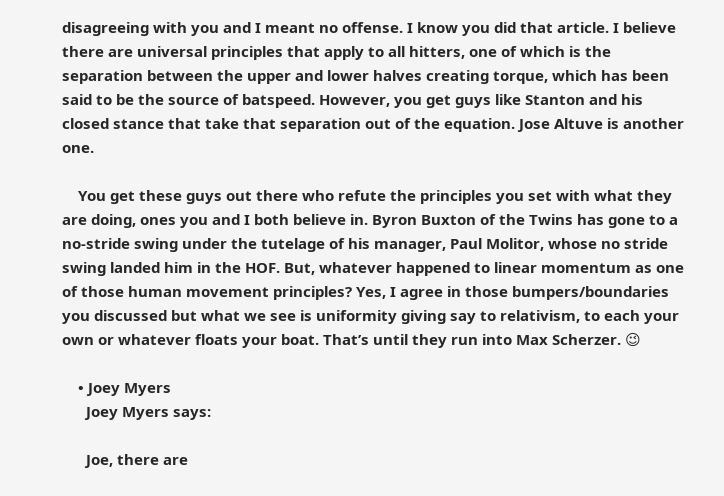disagreeing with you and I meant no offense. I know you did that article. I believe there are universal principles that apply to all hitters, one of which is the separation between the upper and lower halves creating torque, which has been said to be the source of batspeed. However, you get guys like Stanton and his closed stance that take that separation out of the equation. Jose Altuve is another one.

    You get these guys out there who refute the principles you set with what they are doing, ones you and I both believe in. Byron Buxton of the Twins has gone to a no-stride swing under the tutelage of his manager, Paul Molitor, whose no stride swing landed him in the HOF. But, whatever happened to linear momentum as one of those human movement principles? Yes, I agree in those bumpers/boundaries you discussed but what we see is uniformity giving say to relativism, to each your own or whatever floats your boat. That’s until they run into Max Scherzer. 😉

    • Joey Myers
      Joey Myers says:

      Joe, there are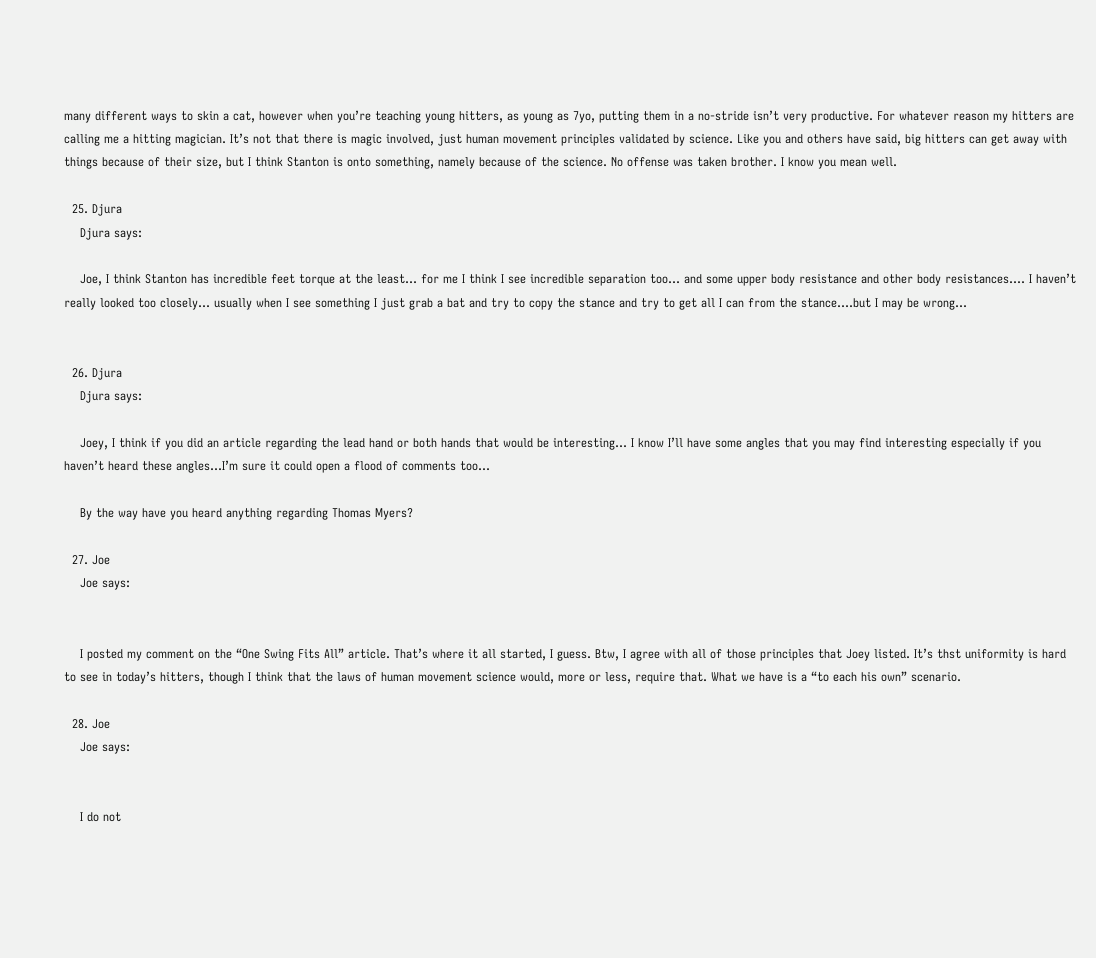many different ways to skin a cat, however when you’re teaching young hitters, as young as 7yo, putting them in a no-stride isn’t very productive. For whatever reason my hitters are calling me a hitting magician. It’s not that there is magic involved, just human movement principles validated by science. Like you and others have said, big hitters can get away with things because of their size, but I think Stanton is onto something, namely because of the science. No offense was taken brother. I know you mean well.

  25. Djura
    Djura says:

    Joe, I think Stanton has incredible feet torque at the least… for me I think I see incredible separation too… and some upper body resistance and other body resistances…. I haven’t really looked too closely… usually when I see something I just grab a bat and try to copy the stance and try to get all I can from the stance….but I may be wrong…


  26. Djura
    Djura says:

    Joey, I think if you did an article regarding the lead hand or both hands that would be interesting… I know I’ll have some angles that you may find interesting especially if you haven’t heard these angles…I’m sure it could open a flood of comments too…

    By the way have you heard anything regarding Thomas Myers?

  27. Joe
    Joe says:


    I posted my comment on the “One Swing Fits All” article. That’s where it all started, I guess. Btw, I agree with all of those principles that Joey listed. It’s thst uniformity is hard to see in today’s hitters, though I think that the laws of human movement science would, more or less, require that. What we have is a “to each his own” scenario.

  28. Joe
    Joe says:


    I do not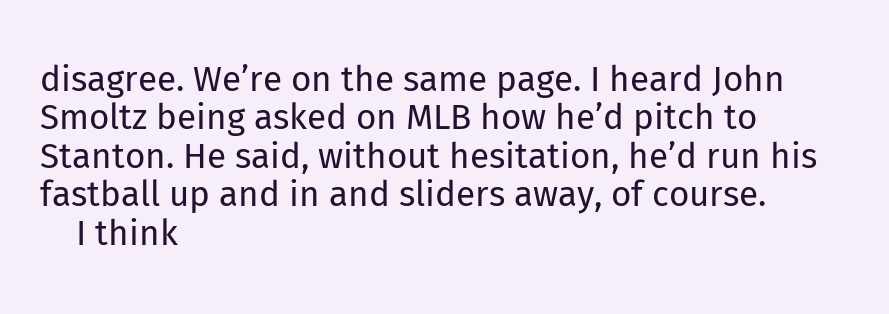disagree. We’re on the same page. I heard John Smoltz being asked on MLB how he’d pitch to Stanton. He said, without hesitation, he’d run his fastball up and in and sliders away, of course.
    I think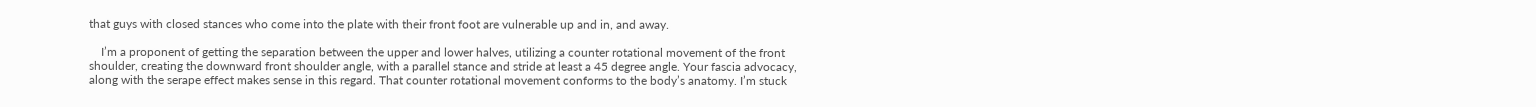that guys with closed stances who come into the plate with their front foot are vulnerable up and in, and away.

    I’m a proponent of getting the separation between the upper and lower halves, utilizing a counter rotational movement of the front shoulder, creating the downward front shoulder angle, with a parallel stance and stride at least a 45 degree angle. Your fascia advocacy, along with the serape effect makes sense in this regard. That counter rotational movement conforms to the body’s anatomy. I’m stuck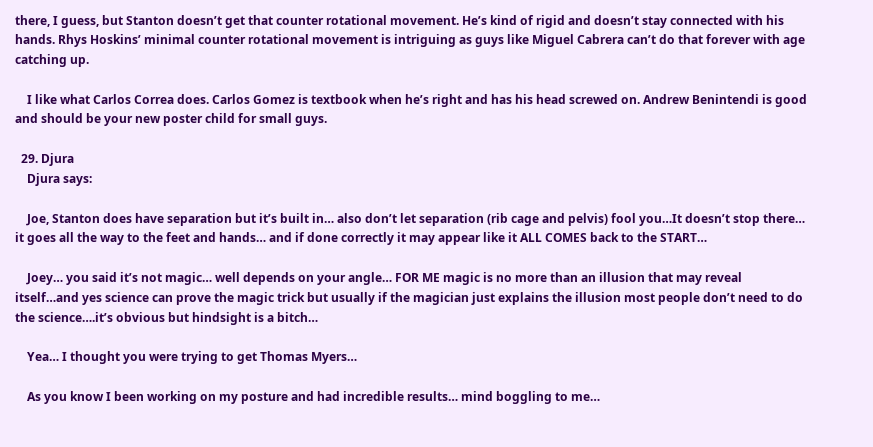there, I guess, but Stanton doesn’t get that counter rotational movement. He’s kind of rigid and doesn’t stay connected with his hands. Rhys Hoskins’ minimal counter rotational movement is intriguing as guys like Miguel Cabrera can’t do that forever with age catching up.

    I like what Carlos Correa does. Carlos Gomez is textbook when he’s right and has his head screwed on. Andrew Benintendi is good and should be your new poster child for small guys.

  29. Djura
    Djura says:

    Joe, Stanton does have separation but it’s built in… also don’t let separation (rib cage and pelvis) fool you…It doesn’t stop there… it goes all the way to the feet and hands… and if done correctly it may appear like it ALL COMES back to the START…

    Joey… you said it’s not magic… well depends on your angle… FOR ME magic is no more than an illusion that may reveal itself…and yes science can prove the magic trick but usually if the magician just explains the illusion most people don’t need to do the science….it’s obvious but hindsight is a bitch…

    Yea… I thought you were trying to get Thomas Myers…

    As you know I been working on my posture and had incredible results… mind boggling to me…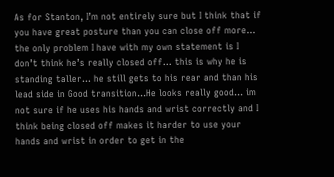As for Stanton, I’m not entirely sure but I think that if you have great posture than you can close off more… the only problem I have with my own statement is I don’t think he’s really closed off… this is why he is standing taller… he still gets to his rear and than his lead side in Good transition…He looks really good… im not sure if he uses his hands and wrist correctly and I think being closed off makes it harder to use your hands and wrist in order to get in the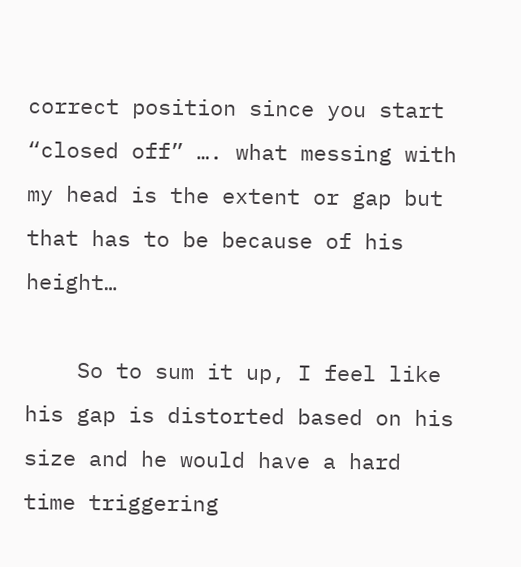correct position since you start “closed off” …. what messing with my head is the extent or gap but that has to be because of his height…

    So to sum it up, I feel like his gap is distorted based on his size and he would have a hard time triggering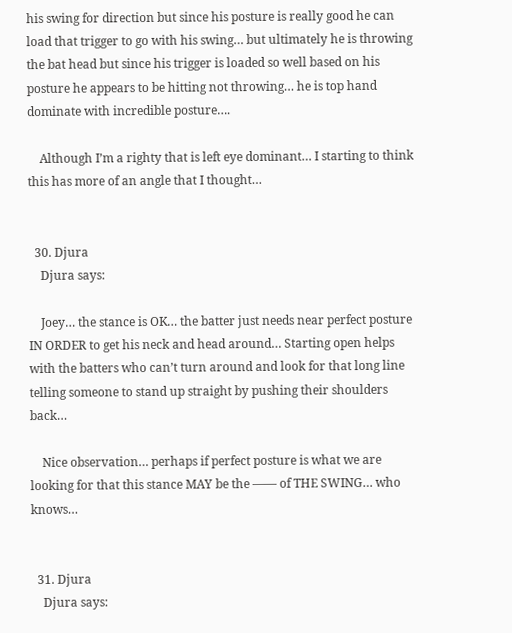his swing for direction but since his posture is really good he can load that trigger to go with his swing… but ultimately he is throwing the bat head but since his trigger is loaded so well based on his posture he appears to be hitting not throwing… he is top hand dominate with incredible posture….

    Although I’m a righty that is left eye dominant… I starting to think this has more of an angle that I thought…


  30. Djura
    Djura says:

    Joey… the stance is OK… the batter just needs near perfect posture IN ORDER to get his neck and head around… Starting open helps with the batters who can’t turn around and look for that long line telling someone to stand up straight by pushing their shoulders back…

    Nice observation… perhaps if perfect posture is what we are looking for that this stance MAY be the —— of THE SWING… who knows…


  31. Djura
    Djura says: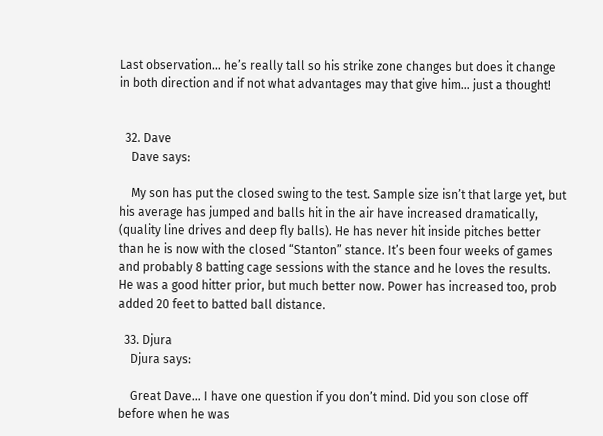Last observation… he’s really tall so his strike zone changes but does it change in both direction and if not what advantages may that give him… just a thought!


  32. Dave
    Dave says:

    My son has put the closed swing to the test. Sample size isn’t that large yet, but his average has jumped and balls hit in the air have increased dramatically, (quality line drives and deep fly balls). He has never hit inside pitches better than he is now with the closed “Stanton” stance. It’s been four weeks of games and probably 8 batting cage sessions with the stance and he loves the results. He was a good hitter prior, but much better now. Power has increased too, prob added 20 feet to batted ball distance.

  33. Djura
    Djura says:

    Great Dave… I have one question if you don’t mind. Did you son close off before when he was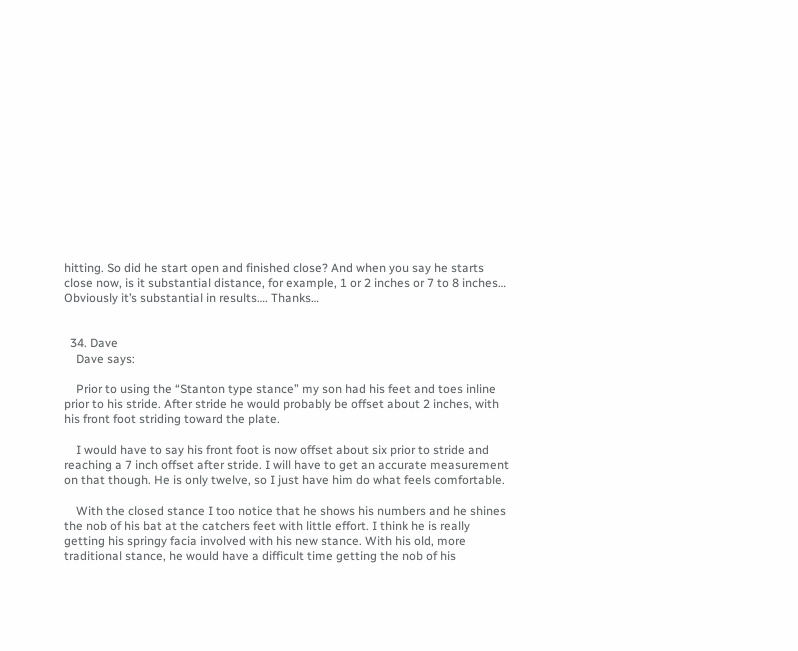hitting. So did he start open and finished close? And when you say he starts close now, is it substantial distance, for example, 1 or 2 inches or 7 to 8 inches… Obviously it’s substantial in results…. Thanks…


  34. Dave
    Dave says:

    Prior to using the “Stanton type stance” my son had his feet and toes inline prior to his stride. After stride he would probably be offset about 2 inches, with his front foot striding toward the plate.

    I would have to say his front foot is now offset about six prior to stride and reaching a 7 inch offset after stride. I will have to get an accurate measurement on that though. He is only twelve, so I just have him do what feels comfortable.

    With the closed stance I too notice that he shows his numbers and he shines the nob of his bat at the catchers feet with little effort. I think he is really getting his springy facia involved with his new stance. With his old, more traditional stance, he would have a difficult time getting the nob of his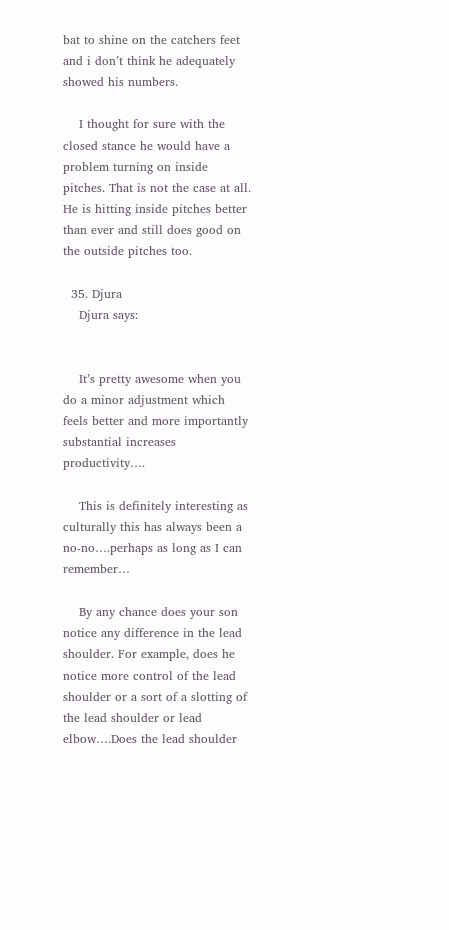bat to shine on the catchers feet and i don’t think he adequately showed his numbers.

    I thought for sure with the closed stance he would have a problem turning on inside pitches. That is not the case at all. He is hitting inside pitches better than ever and still does good on the outside pitches too.

  35. Djura
    Djura says:


    It’s pretty awesome when you do a minor adjustment which feels better and more importantly substantial increases productivity….

    This is definitely interesting as culturally this has always been a no-no….perhaps as long as I can remember…

    By any chance does your son notice any difference in the lead shoulder. For example, does he notice more control of the lead shoulder or a sort of a slotting of the lead shoulder or lead elbow….Does the lead shoulder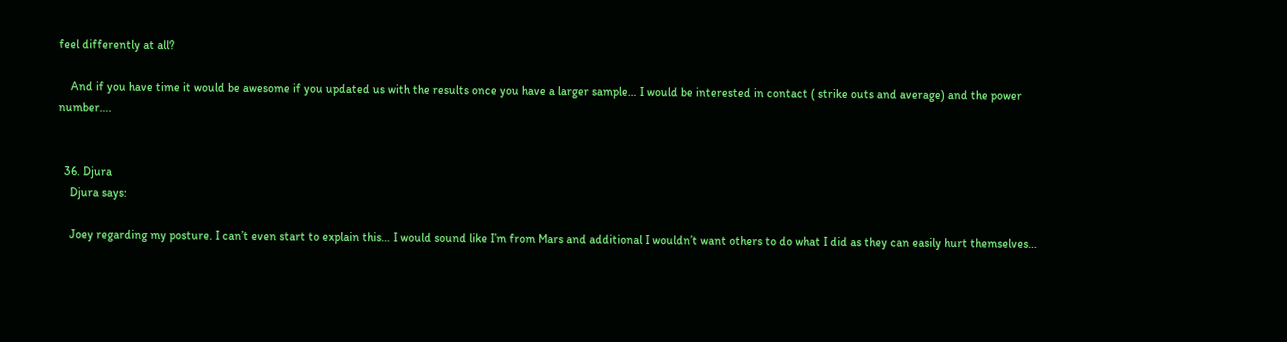feel differently at all?

    And if you have time it would be awesome if you updated us with the results once you have a larger sample… I would be interested in contact ( strike outs and average) and the power number….


  36. Djura
    Djura says:

    Joey regarding my posture. I can’t even start to explain this… I would sound like I’m from Mars and additional I wouldn’t want others to do what I did as they can easily hurt themselves…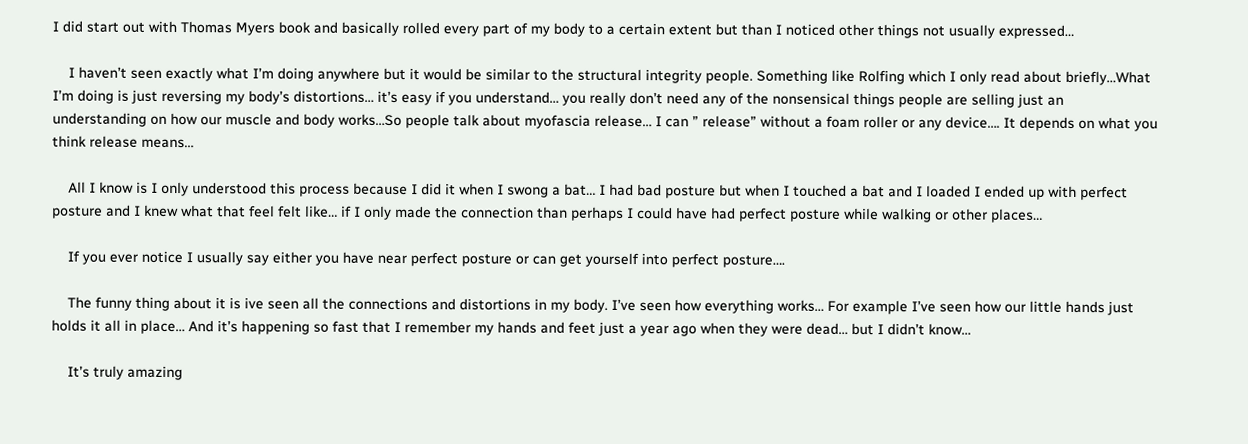I did start out with Thomas Myers book and basically rolled every part of my body to a certain extent but than I noticed other things not usually expressed…

    I haven’t seen exactly what I’m doing anywhere but it would be similar to the structural integrity people. Something like Rolfing which I only read about briefly…What I’m doing is just reversing my body’s distortions… it’s easy if you understand… you really don’t need any of the nonsensical things people are selling just an understanding on how our muscle and body works…So people talk about myofascia release… I can ” release” without a foam roller or any device…. It depends on what you think release means…

    All I know is I only understood this process because I did it when I swong a bat… I had bad posture but when I touched a bat and I loaded I ended up with perfect posture and I knew what that feel felt like… if I only made the connection than perhaps I could have had perfect posture while walking or other places…

    If you ever notice I usually say either you have near perfect posture or can get yourself into perfect posture….

    The funny thing about it is ive seen all the connections and distortions in my body. I’ve seen how everything works… For example I’ve seen how our little hands just holds it all in place… And it’s happening so fast that I remember my hands and feet just a year ago when they were dead… but I didn’t know…

    It’s truly amazing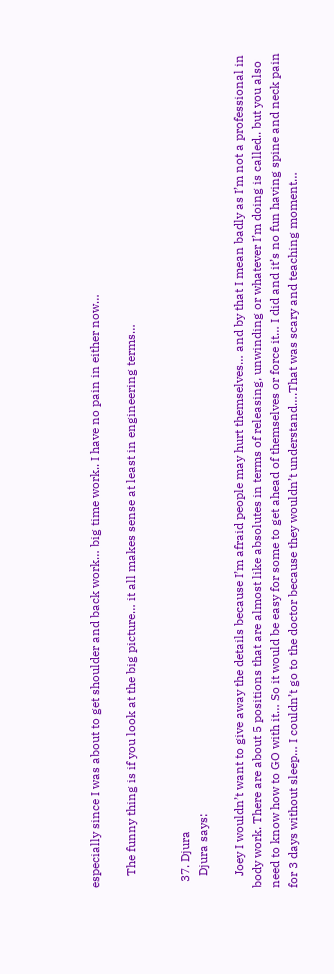especially since I was about to get shoulder and back work… big time work.. I have no pain in either now…

    The funny thing is if you look at the big picture… it all makes sense at least in engineering terms…


  37. Djura
    Djura says:

    Joey I wouldn’t want to give away the details because I’m afraid people may hurt themselves… and by that I mean badly as I’m not a professional in body work. There are about 5 positions that are almost like absolutes in terms of releasing, unwinding or whatever I’m doing is called.. but you also need to know how to GO with it… So it would be easy for some to get ahead of themselves or force it… I did and it’s no fun having spine and neck pain for 3 days without sleep… I couldn’t go to the doctor because they wouldn’t understand….That was scary and teaching moment…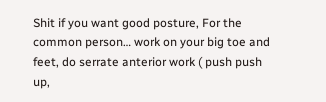Shit if you want good posture, For the common person… work on your big toe and feet, do serrate anterior work ( push push up,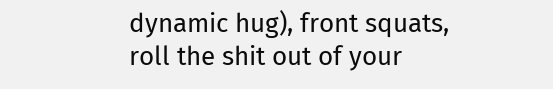dynamic hug), front squats, roll the shit out of your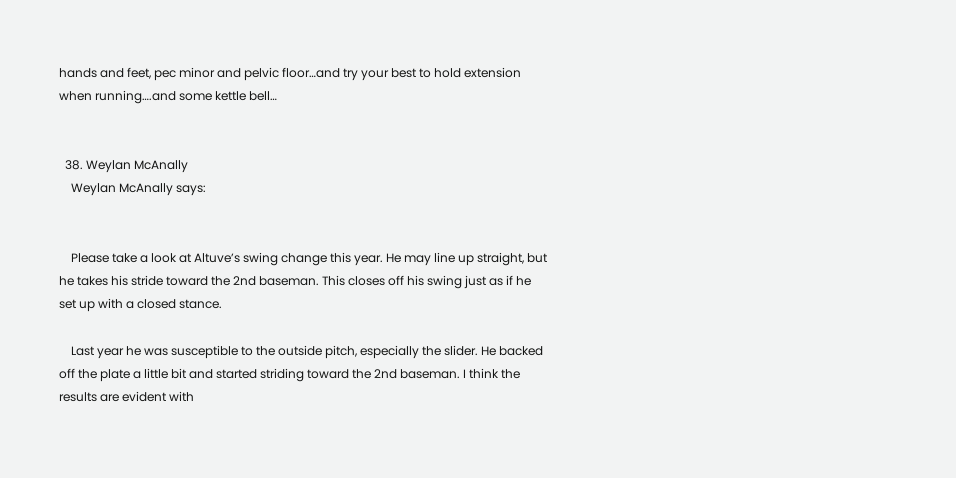hands and feet, pec minor and pelvic floor…and try your best to hold extension when running….and some kettle bell…


  38. Weylan McAnally
    Weylan McAnally says:


    Please take a look at Altuve’s swing change this year. He may line up straight, but he takes his stride toward the 2nd baseman. This closes off his swing just as if he set up with a closed stance.

    Last year he was susceptible to the outside pitch, especially the slider. He backed off the plate a little bit and started striding toward the 2nd baseman. I think the results are evident with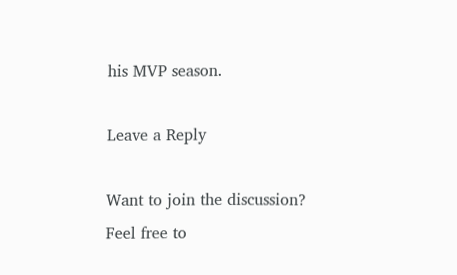his MVP season.

Leave a Reply

Want to join the discussion?
Feel free to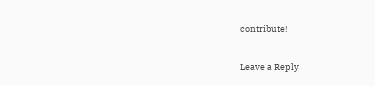contribute!

Leave a Reply